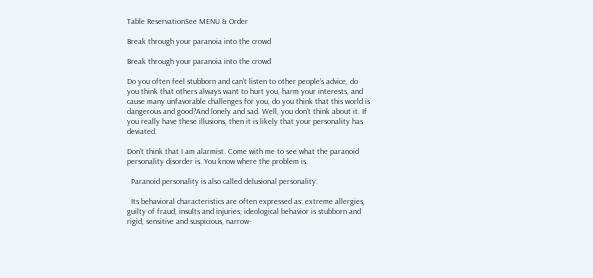Table ReservationSee MENU & Order

Break through your paranoia into the crowd

Break through your paranoia into the crowd

Do you often feel stubborn and can’t listen to other people’s advice, do you think that others always want to hurt you, harm your interests, and cause many unfavorable challenges for you, do you think that this world is dangerous and good?And lonely and sad. Well, you don’t think about it. If you really have these illusions, then it is likely that your personality has deviated.

Don’t think that I am alarmist. Come with me to see what the paranoid personality disorder is. You know where the problem is.

  Paranoid personality is also called delusional personality.

  Its behavioral characteristics are often expressed as: extreme allergies, guilty of fraud, insults and injuries; ideological behavior is stubborn and rigid, sensitive and suspicious, narrow-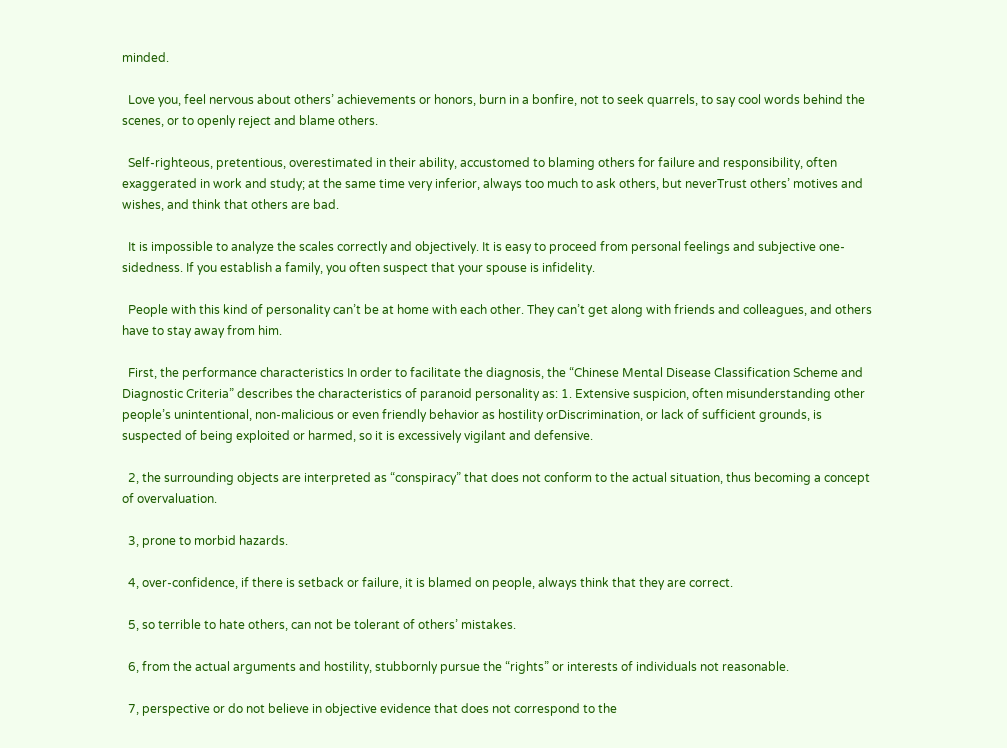minded.

  Love you, feel nervous about others’ achievements or honors, burn in a bonfire, not to seek quarrels, to say cool words behind the scenes, or to openly reject and blame others.

  Self-righteous, pretentious, overestimated in their ability, accustomed to blaming others for failure and responsibility, often exaggerated in work and study; at the same time very inferior, always too much to ask others, but neverTrust others’ motives and wishes, and think that others are bad.

  It is impossible to analyze the scales correctly and objectively. It is easy to proceed from personal feelings and subjective one-sidedness. If you establish a family, you often suspect that your spouse is infidelity.

  People with this kind of personality can’t be at home with each other. They can’t get along with friends and colleagues, and others have to stay away from him.

  First, the performance characteristics In order to facilitate the diagnosis, the “Chinese Mental Disease Classification Scheme and Diagnostic Criteria” describes the characteristics of paranoid personality as: 1. Extensive suspicion, often misunderstanding other people’s unintentional, non-malicious or even friendly behavior as hostility orDiscrimination, or lack of sufficient grounds, is suspected of being exploited or harmed, so it is excessively vigilant and defensive.

  2, the surrounding objects are interpreted as “conspiracy” that does not conform to the actual situation, thus becoming a concept of overvaluation.

  3, prone to morbid hazards.

  4, over-confidence, if there is setback or failure, it is blamed on people, always think that they are correct.

  5, so terrible to hate others, can not be tolerant of others’ mistakes.

  6, from the actual arguments and hostility, stubbornly pursue the “rights” or interests of individuals not reasonable.

  7, perspective or do not believe in objective evidence that does not correspond to the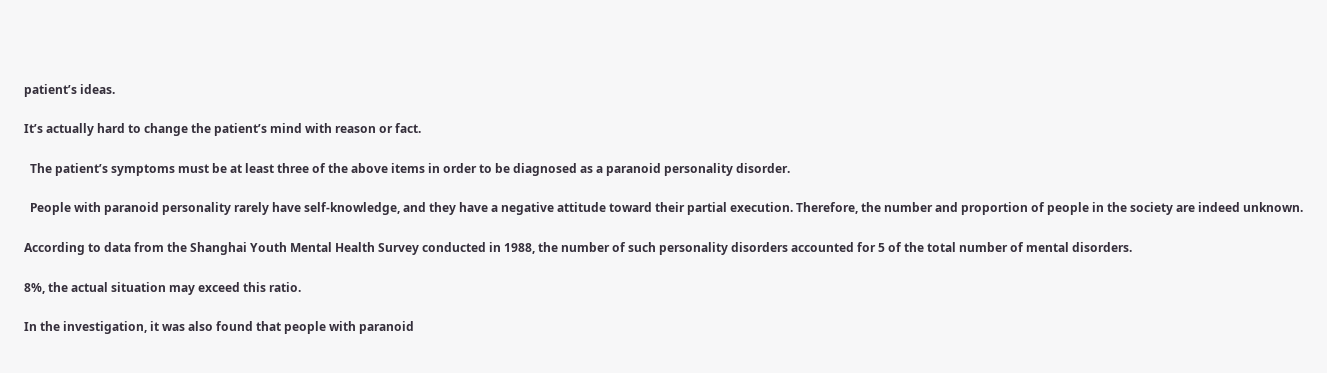patient’s ideas.

It’s actually hard to change the patient’s mind with reason or fact.

  The patient’s symptoms must be at least three of the above items in order to be diagnosed as a paranoid personality disorder.

  People with paranoid personality rarely have self-knowledge, and they have a negative attitude toward their partial execution. Therefore, the number and proportion of people in the society are indeed unknown.

According to data from the Shanghai Youth Mental Health Survey conducted in 1988, the number of such personality disorders accounted for 5 of the total number of mental disorders.

8%, the actual situation may exceed this ratio.

In the investigation, it was also found that people with paranoid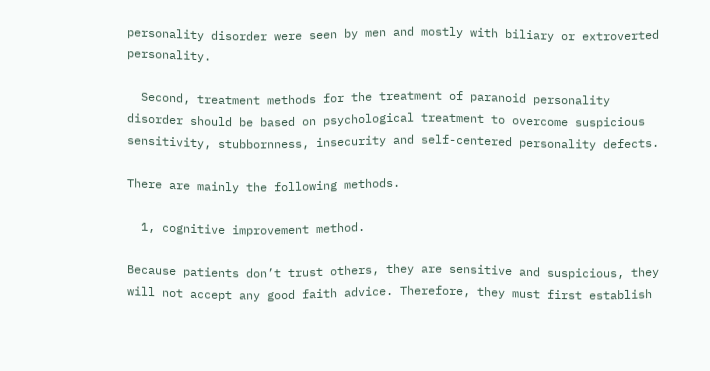personality disorder were seen by men and mostly with biliary or extroverted personality.

  Second, treatment methods for the treatment of paranoid personality disorder should be based on psychological treatment to overcome suspicious sensitivity, stubbornness, insecurity and self-centered personality defects.

There are mainly the following methods.

  1, cognitive improvement method.

Because patients don’t trust others, they are sensitive and suspicious, they will not accept any good faith advice. Therefore, they must first establish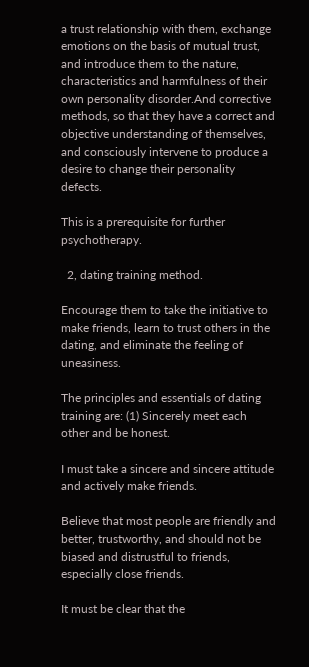a trust relationship with them, exchange emotions on the basis of mutual trust, and introduce them to the nature, characteristics and harmfulness of their own personality disorder.And corrective methods, so that they have a correct and objective understanding of themselves, and consciously intervene to produce a desire to change their personality defects.

This is a prerequisite for further psychotherapy.

  2, dating training method.

Encourage them to take the initiative to make friends, learn to trust others in the dating, and eliminate the feeling of uneasiness.

The principles and essentials of dating training are: (1) Sincerely meet each other and be honest.

I must take a sincere and sincere attitude and actively make friends.

Believe that most people are friendly and better, trustworthy, and should not be biased and distrustful to friends, especially close friends.

It must be clear that the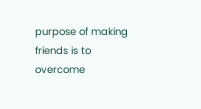purpose of making friends is to overcome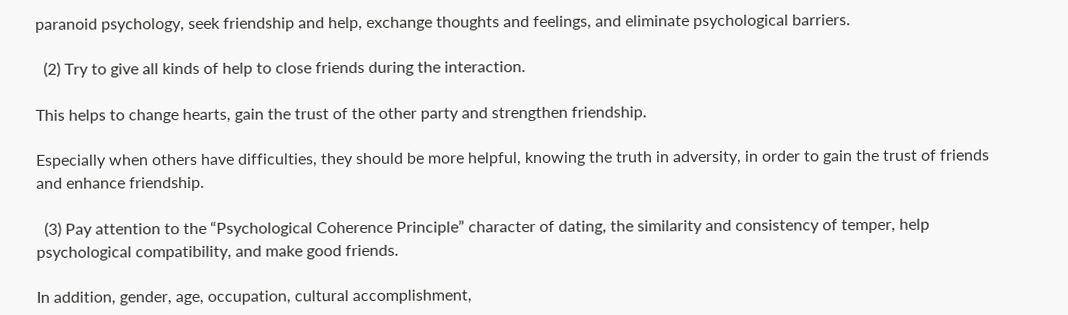paranoid psychology, seek friendship and help, exchange thoughts and feelings, and eliminate psychological barriers.

  (2) Try to give all kinds of help to close friends during the interaction.

This helps to change hearts, gain the trust of the other party and strengthen friendship.

Especially when others have difficulties, they should be more helpful, knowing the truth in adversity, in order to gain the trust of friends and enhance friendship.

  (3) Pay attention to the “Psychological Coherence Principle” character of dating, the similarity and consistency of temper, help psychological compatibility, and make good friends.

In addition, gender, age, occupation, cultural accomplishment,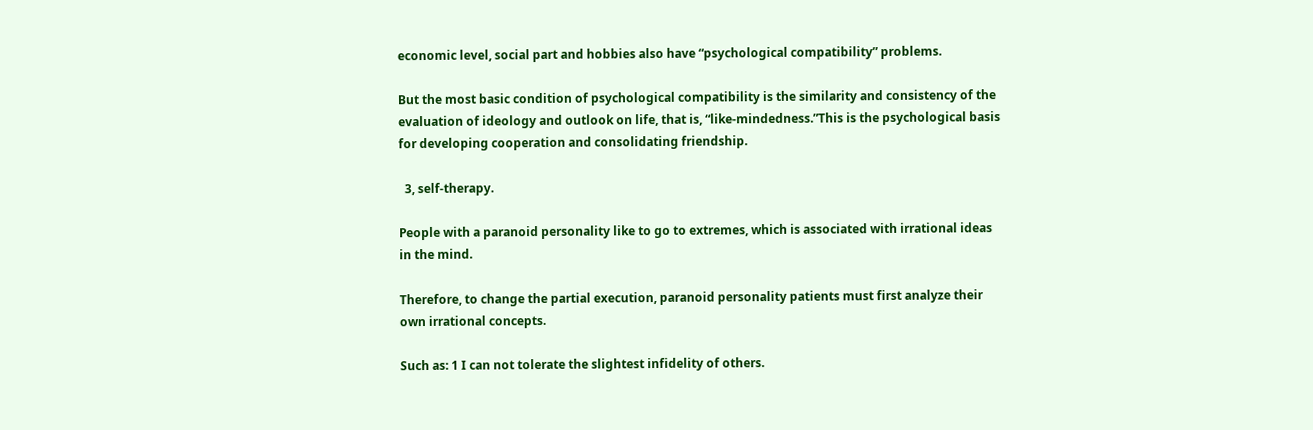economic level, social part and hobbies also have “psychological compatibility” problems.

But the most basic condition of psychological compatibility is the similarity and consistency of the evaluation of ideology and outlook on life, that is, “like-mindedness.”This is the psychological basis for developing cooperation and consolidating friendship.

  3, self-therapy.

People with a paranoid personality like to go to extremes, which is associated with irrational ideas in the mind.

Therefore, to change the partial execution, paranoid personality patients must first analyze their own irrational concepts.

Such as: 1 I can not tolerate the slightest infidelity of others.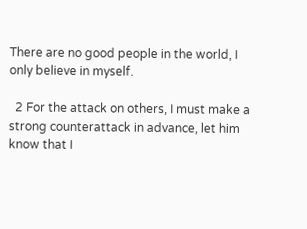There are no good people in the world, I only believe in myself.

  2 For the attack on others, I must make a strong counterattack in advance, let him know that I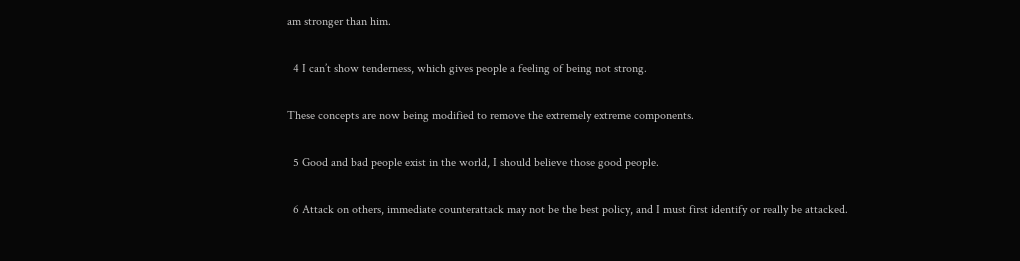am stronger than him.

  4 I can’t show tenderness, which gives people a feeling of being not strong.

These concepts are now being modified to remove the extremely extreme components.

  5 Good and bad people exist in the world, I should believe those good people.

  6 Attack on others, immediate counterattack may not be the best policy, and I must first identify or really be attacked.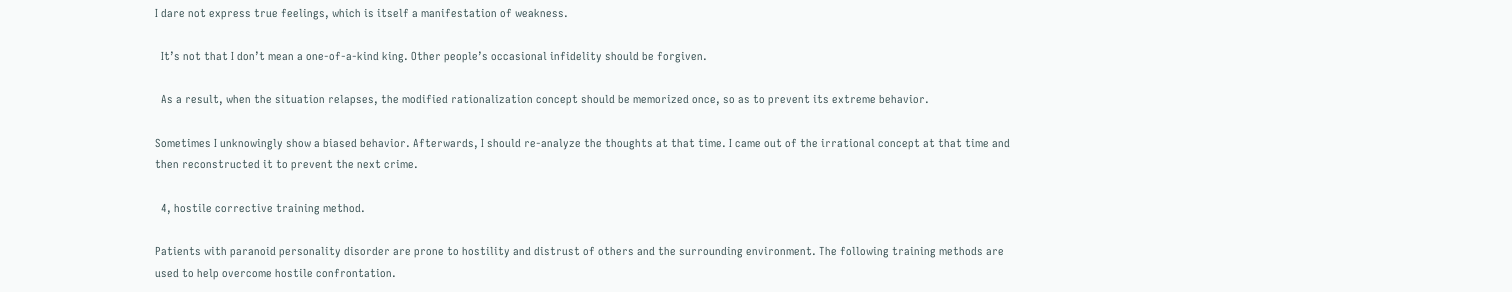I dare not express true feelings, which is itself a manifestation of weakness.

  It’s not that I don’t mean a one-of-a-kind king. Other people’s occasional infidelity should be forgiven.

  As a result, when the situation relapses, the modified rationalization concept should be memorized once, so as to prevent its extreme behavior.

Sometimes I unknowingly show a biased behavior. Afterwards, I should re-analyze the thoughts at that time. I came out of the irrational concept at that time and then reconstructed it to prevent the next crime.

  4, hostile corrective training method.

Patients with paranoid personality disorder are prone to hostility and distrust of others and the surrounding environment. The following training methods are used to help overcome hostile confrontation.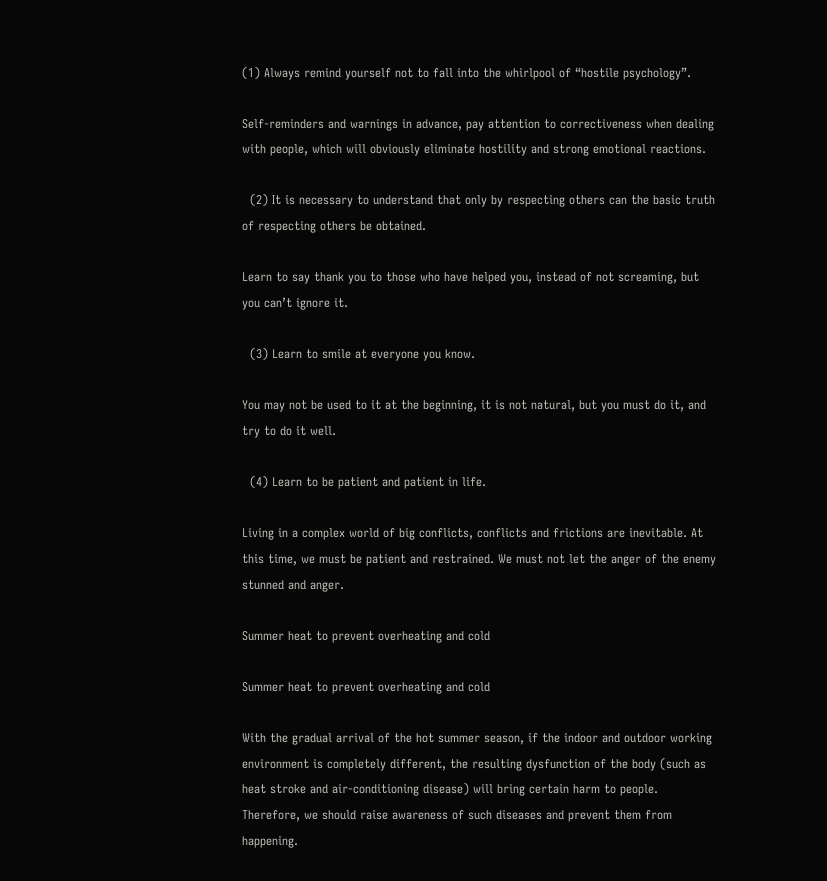(1) Always remind yourself not to fall into the whirlpool of “hostile psychology”.

Self-reminders and warnings in advance, pay attention to correctiveness when dealing with people, which will obviously eliminate hostility and strong emotional reactions.

  (2) It is necessary to understand that only by respecting others can the basic truth of respecting others be obtained.

Learn to say thank you to those who have helped you, instead of not screaming, but you can’t ignore it.

  (3) Learn to smile at everyone you know.

You may not be used to it at the beginning, it is not natural, but you must do it, and try to do it well.

  (4) Learn to be patient and patient in life.

Living in a complex world of big conflicts, conflicts and frictions are inevitable. At this time, we must be patient and restrained. We must not let the anger of the enemy stunned and anger.

Summer heat to prevent overheating and cold

Summer heat to prevent overheating and cold

With the gradual arrival of the hot summer season, if the indoor and outdoor working environment is completely different, the resulting dysfunction of the body (such as heat stroke and air-conditioning disease) will bring certain harm to people.
Therefore, we should raise awareness of such diseases and prevent them from happening.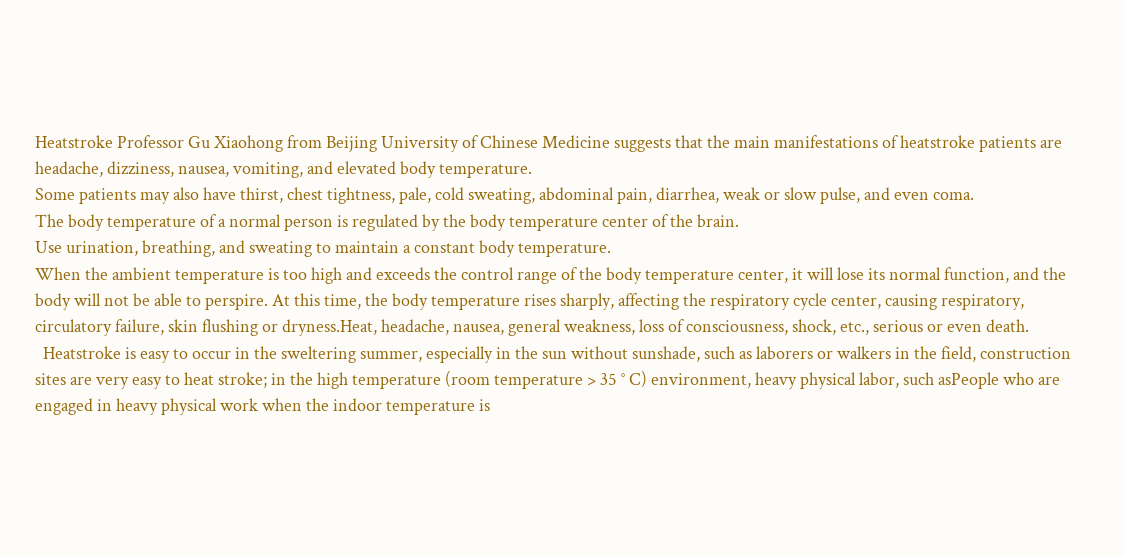Heatstroke Professor Gu Xiaohong from Beijing University of Chinese Medicine suggests that the main manifestations of heatstroke patients are headache, dizziness, nausea, vomiting, and elevated body temperature.
Some patients may also have thirst, chest tightness, pale, cold sweating, abdominal pain, diarrhea, weak or slow pulse, and even coma.
The body temperature of a normal person is regulated by the body temperature center of the brain.
Use urination, breathing, and sweating to maintain a constant body temperature.
When the ambient temperature is too high and exceeds the control range of the body temperature center, it will lose its normal function, and the body will not be able to perspire. At this time, the body temperature rises sharply, affecting the respiratory cycle center, causing respiratory, circulatory failure, skin flushing or dryness.Heat, headache, nausea, general weakness, loss of consciousness, shock, etc., serious or even death.
  Heatstroke is easy to occur in the sweltering summer, especially in the sun without sunshade, such as laborers or walkers in the field, construction sites are very easy to heat stroke; in the high temperature (room temperature > 35 ° C) environment, heavy physical labor, such asPeople who are engaged in heavy physical work when the indoor temperature is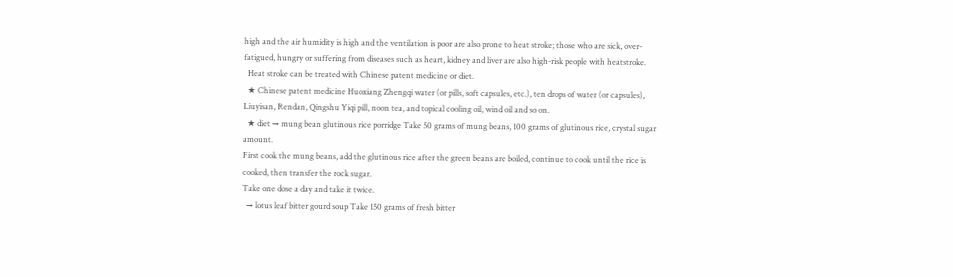high and the air humidity is high and the ventilation is poor are also prone to heat stroke; those who are sick, over-fatigued, hungry or suffering from diseases such as heart, kidney and liver are also high-risk people with heatstroke.
  Heat stroke can be treated with Chinese patent medicine or diet.
  ★ Chinese patent medicine Huoxiang Zhengqi water (or pills, soft capsules, etc.), ten drops of water (or capsules), Liuyisan, Rendan, Qingshu Yiqi pill, noon tea, and topical cooling oil, wind oil and so on.
  ★ diet → mung bean glutinous rice porridge Take 50 grams of mung beans, 100 grams of glutinous rice, crystal sugar amount.
First cook the mung beans, add the glutinous rice after the green beans are boiled, continue to cook until the rice is cooked, then transfer the rock sugar.
Take one dose a day and take it twice.
  → lotus leaf bitter gourd soup Take 150 grams of fresh bitter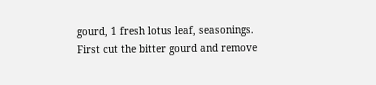gourd, 1 fresh lotus leaf, seasonings.
First cut the bitter gourd and remove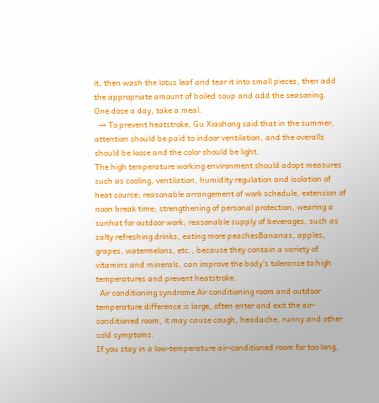it, then wash the lotus leaf and tear it into small pieces, then add the appropriate amount of boiled soup and add the seasoning.
One dose a day, take a meal.
  → To prevent heatstroke, Gu Xiaohong said that in the summer, attention should be paid to indoor ventilation, and the overalls should be loose and the color should be light.
The high temperature working environment should adopt measures such as cooling, ventilation, humidity regulation and isolation of heat source; reasonable arrangement of work schedule, extension of noon break time; strengthening of personal protection, wearing a sunhat for outdoor work; reasonable supply of beverages, such as salty refreshing drinks, eating more peachesBananas, apples, grapes, watermelons, etc., because they contain a variety of vitamins and minerals, can improve the body’s tolerance to high temperatures and prevent heatstroke.
  Air conditioning syndrome Air conditioning room and outdoor temperature difference is large, often enter and exit the air-conditioned room, it may cause cough, headache, runny and other cold symptoms.
If you stay in a low-temperature air-conditioned room for too long,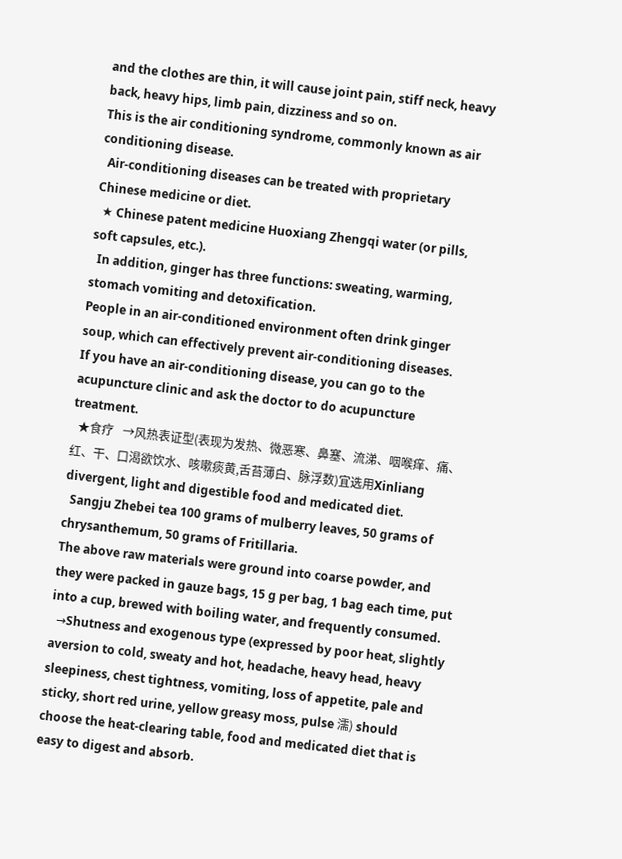and the clothes are thin, it will cause joint pain, stiff neck, heavy back, heavy hips, limb pain, dizziness and so on.
This is the air conditioning syndrome, commonly known as air conditioning disease.
  Air-conditioning diseases can be treated with proprietary Chinese medicine or diet.
  ★ Chinese patent medicine Huoxiang Zhengqi water (or pills, soft capsules, etc.).
  In addition, ginger has three functions: sweating, warming, stomach vomiting and detoxification.
People in an air-conditioned environment often drink ginger soup, which can effectively prevent air-conditioning diseases.
If you have an air-conditioning disease, you can go to the acupuncture clinic and ask the doctor to do acupuncture treatment.
  ★食疗   →风热表证型(表现为发热、微恶寒、鼻塞、流涕、咽喉痒、痛、红、干、口渴欲饮水、咳嗽痰黄,舌苔薄白、脉浮数)宜选用Xinliang divergent, light and digestible food and medicated diet.
  Sangju Zhebei tea 100 grams of mulberry leaves, 50 grams of chrysanthemum, 50 grams of Fritillaria.
The above raw materials were ground into coarse powder, and they were packed in gauze bags, 15 g per bag, 1 bag each time, put into a cup, brewed with boiling water, and frequently consumed.
  →Shutness and exogenous type (expressed by poor heat, slightly aversion to cold, sweaty and hot, headache, heavy head, heavy sleepiness, chest tightness, vomiting, loss of appetite, pale and sticky, short red urine, yellow greasy moss, pulse 濡) should choose the heat-clearing table, food and medicated diet that is easy to digest and absorb.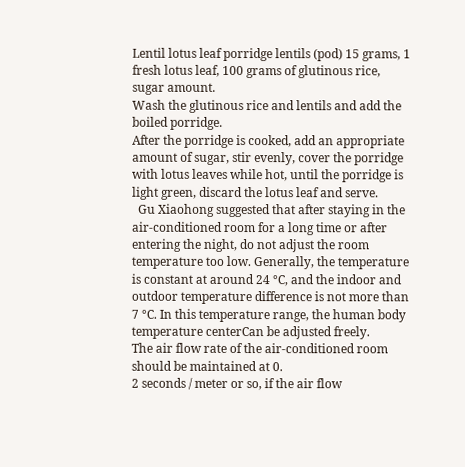Lentil lotus leaf porridge lentils (pod) 15 grams, 1 fresh lotus leaf, 100 grams of glutinous rice, sugar amount.
Wash the glutinous rice and lentils and add the boiled porridge.
After the porridge is cooked, add an appropriate amount of sugar, stir evenly, cover the porridge with lotus leaves while hot, until the porridge is light green, discard the lotus leaf and serve.
  Gu Xiaohong suggested that after staying in the air-conditioned room for a long time or after entering the night, do not adjust the room temperature too low. Generally, the temperature is constant at around 24 °C, and the indoor and outdoor temperature difference is not more than 7 °C. In this temperature range, the human body temperature centerCan be adjusted freely.
The air flow rate of the air-conditioned room should be maintained at 0.
2 seconds / meter or so, if the air flow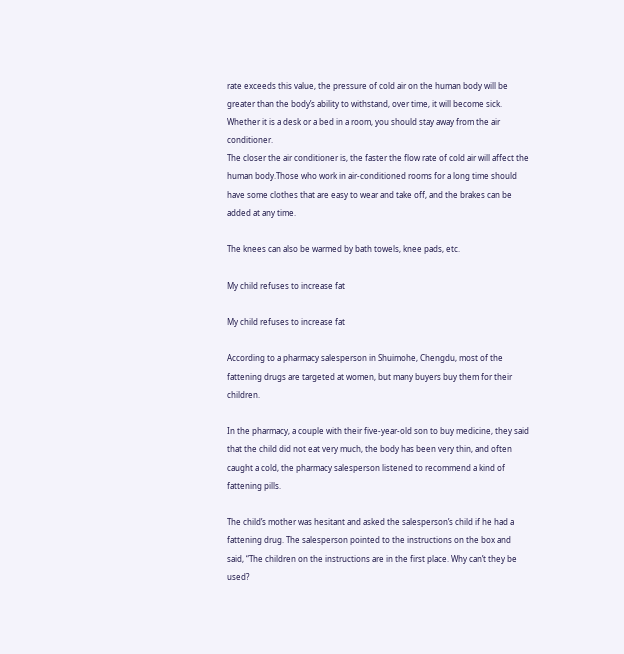rate exceeds this value, the pressure of cold air on the human body will be greater than the body’s ability to withstand, over time, it will become sick.
Whether it is a desk or a bed in a room, you should stay away from the air conditioner.
The closer the air conditioner is, the faster the flow rate of cold air will affect the human body.Those who work in air-conditioned rooms for a long time should have some clothes that are easy to wear and take off, and the brakes can be added at any time.

The knees can also be warmed by bath towels, knee pads, etc.

My child refuses to increase fat

My child refuses to increase fat

According to a pharmacy salesperson in Shuimohe, Chengdu, most of the fattening drugs are targeted at women, but many buyers buy them for their children.

In the pharmacy, a couple with their five-year-old son to buy medicine, they said that the child did not eat very much, the body has been very thin, and often caught a cold, the pharmacy salesperson listened to recommend a kind of fattening pills.

The child’s mother was hesitant and asked the salesperson’s child if he had a fattening drug. The salesperson pointed to the instructions on the box and said, “The children on the instructions are in the first place. Why can’t they be used?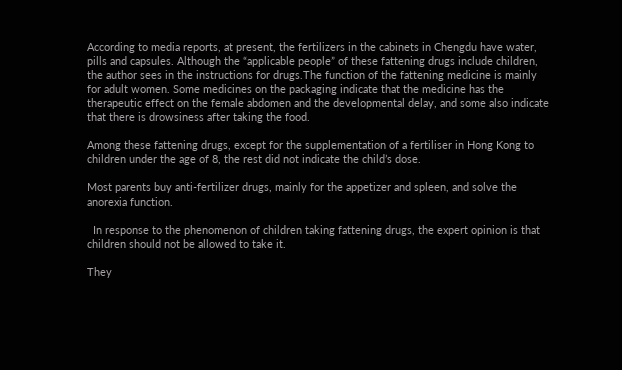According to media reports, at present, the fertilizers in the cabinets in Chengdu have water, pills and capsules. Although the “applicable people” of these fattening drugs include children, the author sees in the instructions for drugs.The function of the fattening medicine is mainly for adult women. Some medicines on the packaging indicate that the medicine has the therapeutic effect on the female abdomen and the developmental delay, and some also indicate that there is drowsiness after taking the food.

Among these fattening drugs, except for the supplementation of a fertiliser in Hong Kong to children under the age of 8, the rest did not indicate the child’s dose.

Most parents buy anti-fertilizer drugs, mainly for the appetizer and spleen, and solve the anorexia function.

  In response to the phenomenon of children taking fattening drugs, the expert opinion is that children should not be allowed to take it.

They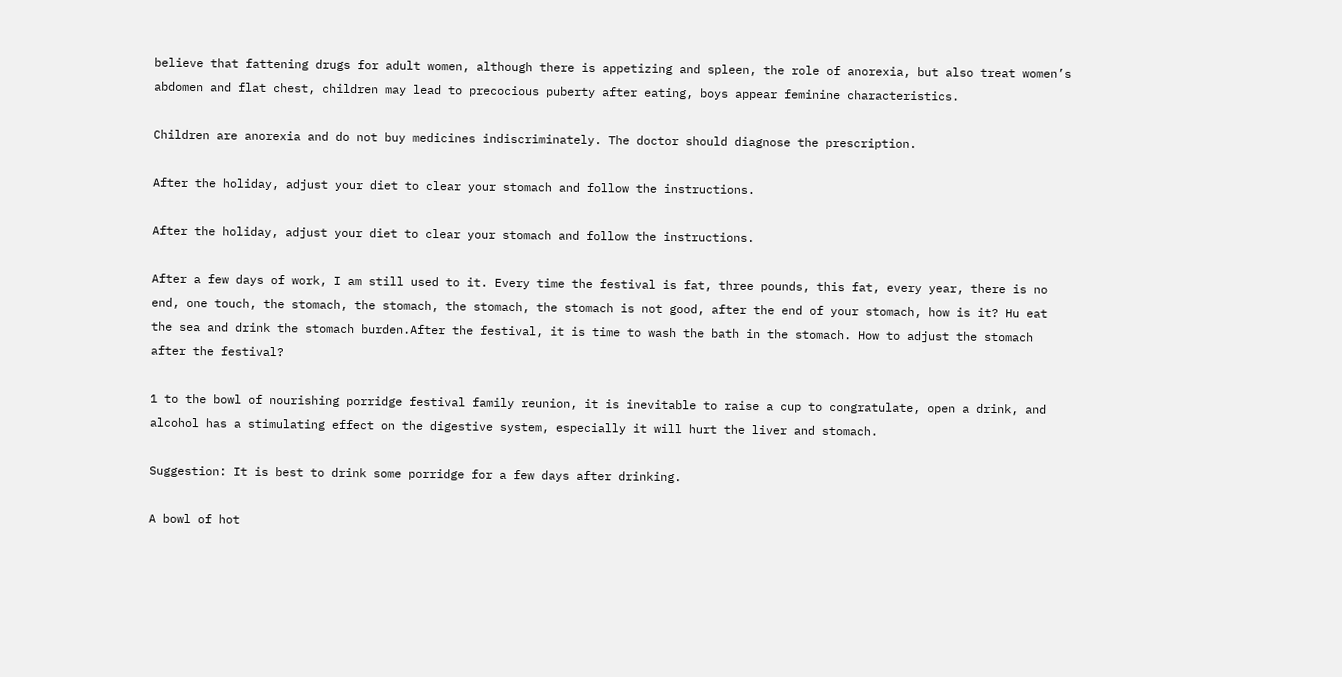believe that fattening drugs for adult women, although there is appetizing and spleen, the role of anorexia, but also treat women’s abdomen and flat chest, children may lead to precocious puberty after eating, boys appear feminine characteristics.

Children are anorexia and do not buy medicines indiscriminately. The doctor should diagnose the prescription.

After the holiday, adjust your diet to clear your stomach and follow the instructions.

After the holiday, adjust your diet to clear your stomach and follow the instructions.

After a few days of work, I am still used to it. Every time the festival is fat, three pounds, this fat, every year, there is no end, one touch, the stomach, the stomach, the stomach, the stomach is not good, after the end of your stomach, how is it? Hu eat the sea and drink the stomach burden.After the festival, it is time to wash the bath in the stomach. How to adjust the stomach after the festival?

1 to the bowl of nourishing porridge festival family reunion, it is inevitable to raise a cup to congratulate, open a drink, and alcohol has a stimulating effect on the digestive system, especially it will hurt the liver and stomach.

Suggestion: It is best to drink some porridge for a few days after drinking.

A bowl of hot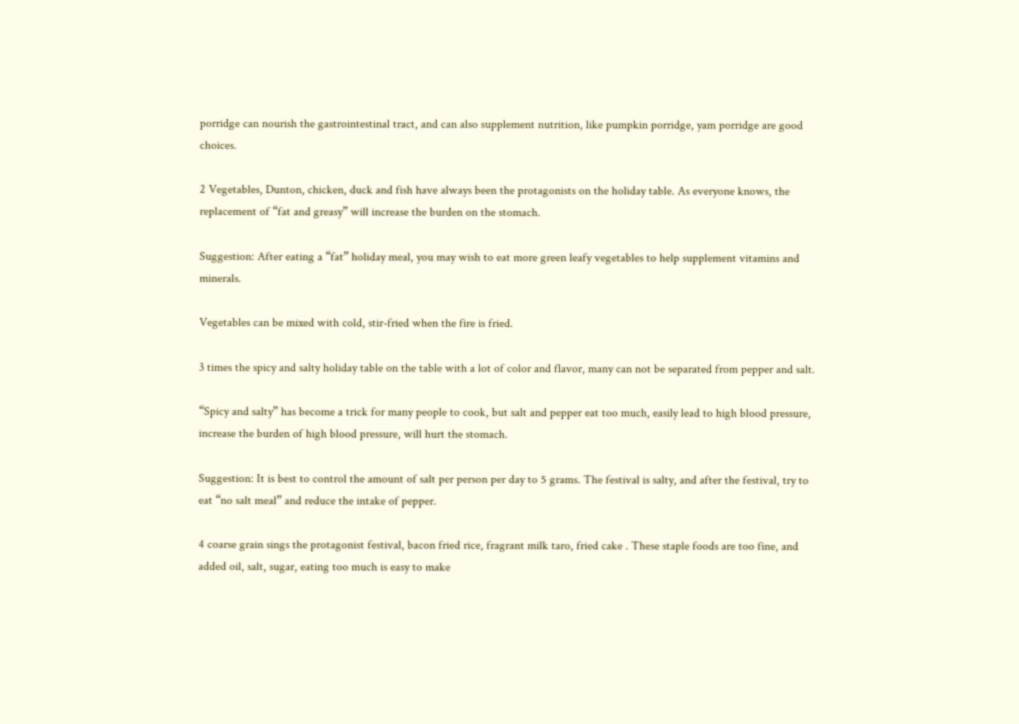porridge can nourish the gastrointestinal tract, and can also supplement nutrition, like pumpkin porridge, yam porridge are good choices.

2 Vegetables, Dunton, chicken, duck and fish have always been the protagonists on the holiday table. As everyone knows, the replacement of “fat and greasy” will increase the burden on the stomach.

Suggestion: After eating a “fat” holiday meal, you may wish to eat more green leafy vegetables to help supplement vitamins and minerals.

Vegetables can be mixed with cold, stir-fried when the fire is fried.

3 times the spicy and salty holiday table on the table with a lot of color and flavor, many can not be separated from pepper and salt.

“Spicy and salty” has become a trick for many people to cook, but salt and pepper eat too much, easily lead to high blood pressure, increase the burden of high blood pressure, will hurt the stomach.

Suggestion: It is best to control the amount of salt per person per day to 5 grams. The festival is salty, and after the festival, try to eat “no salt meal” and reduce the intake of pepper.

4 coarse grain sings the protagonist festival, bacon fried rice, fragrant milk taro, fried cake . These staple foods are too fine, and added oil, salt, sugar, eating too much is easy to make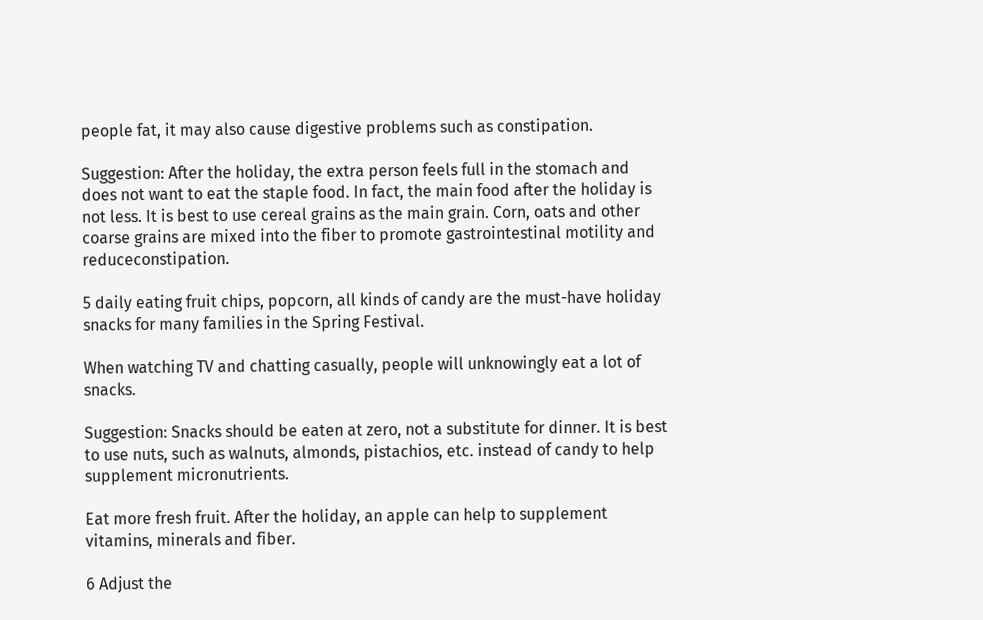people fat, it may also cause digestive problems such as constipation.

Suggestion: After the holiday, the extra person feels full in the stomach and does not want to eat the staple food. In fact, the main food after the holiday is not less. It is best to use cereal grains as the main grain. Corn, oats and other coarse grains are mixed into the fiber to promote gastrointestinal motility and reduceconstipation.

5 daily eating fruit chips, popcorn, all kinds of candy are the must-have holiday snacks for many families in the Spring Festival.

When watching TV and chatting casually, people will unknowingly eat a lot of snacks.

Suggestion: Snacks should be eaten at zero, not a substitute for dinner. It is best to use nuts, such as walnuts, almonds, pistachios, etc. instead of candy to help supplement micronutrients.

Eat more fresh fruit. After the holiday, an apple can help to supplement vitamins, minerals and fiber.

6 Adjust the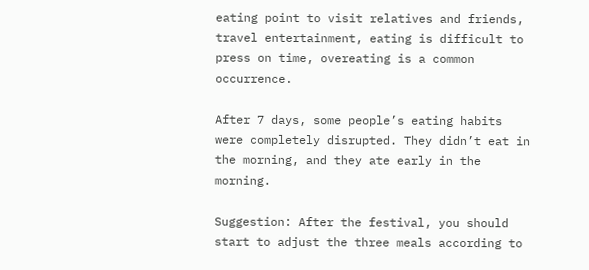eating point to visit relatives and friends, travel entertainment, eating is difficult to press on time, overeating is a common occurrence.

After 7 days, some people’s eating habits were completely disrupted. They didn’t eat in the morning, and they ate early in the morning.

Suggestion: After the festival, you should start to adjust the three meals according to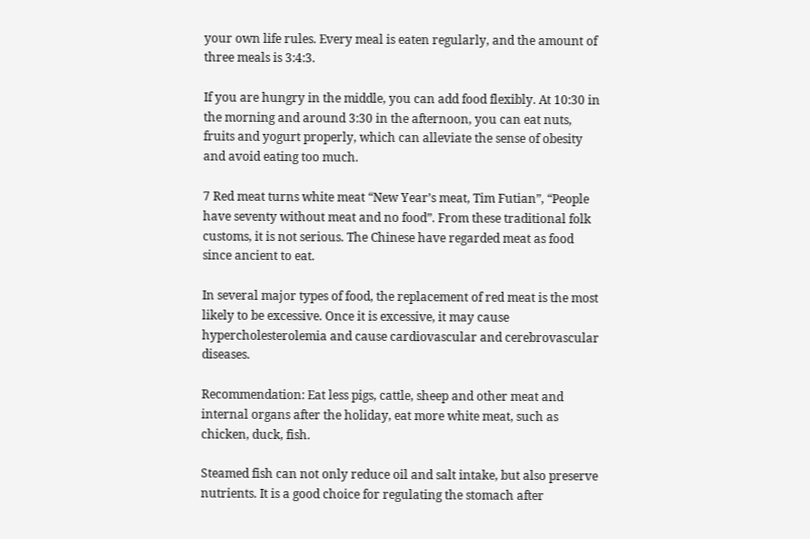your own life rules. Every meal is eaten regularly, and the amount of three meals is 3:4:3.

If you are hungry in the middle, you can add food flexibly. At 10:30 in the morning and around 3:30 in the afternoon, you can eat nuts, fruits and yogurt properly, which can alleviate the sense of obesity and avoid eating too much.

7 Red meat turns white meat “New Year’s meat, Tim Futian”, “People have seventy without meat and no food”. From these traditional folk customs, it is not serious. The Chinese have regarded meat as food since ancient to eat.

In several major types of food, the replacement of red meat is the most likely to be excessive. Once it is excessive, it may cause hypercholesterolemia and cause cardiovascular and cerebrovascular diseases.

Recommendation: Eat less pigs, cattle, sheep and other meat and internal organs after the holiday, eat more white meat, such as chicken, duck, fish.

Steamed fish can not only reduce oil and salt intake, but also preserve nutrients. It is a good choice for regulating the stomach after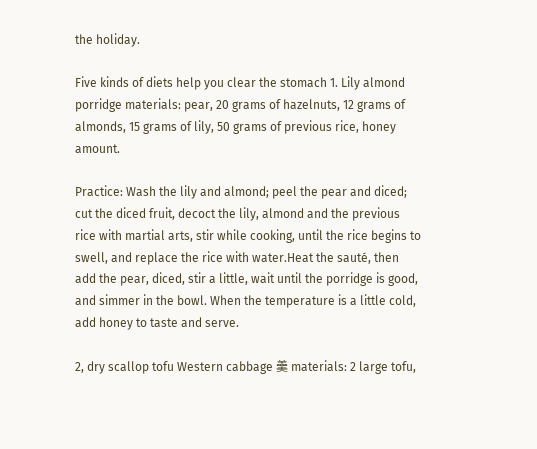the holiday.

Five kinds of diets help you clear the stomach 1. Lily almond porridge materials: pear, 20 grams of hazelnuts, 12 grams of almonds, 15 grams of lily, 50 grams of previous rice, honey amount.

Practice: Wash the lily and almond; peel the pear and diced; cut the diced fruit, decoct the lily, almond and the previous rice with martial arts, stir while cooking, until the rice begins to swell, and replace the rice with water.Heat the sauté, then add the pear, diced, stir a little, wait until the porridge is good, and simmer in the bowl. When the temperature is a little cold, add honey to taste and serve.

2, dry scallop tofu Western cabbage 羹 materials: 2 large tofu,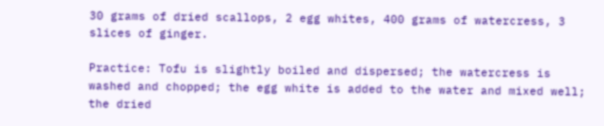30 grams of dried scallops, 2 egg whites, 400 grams of watercress, 3 slices of ginger.

Practice: Tofu is slightly boiled and dispersed; the watercress is washed and chopped; the egg white is added to the water and mixed well; the dried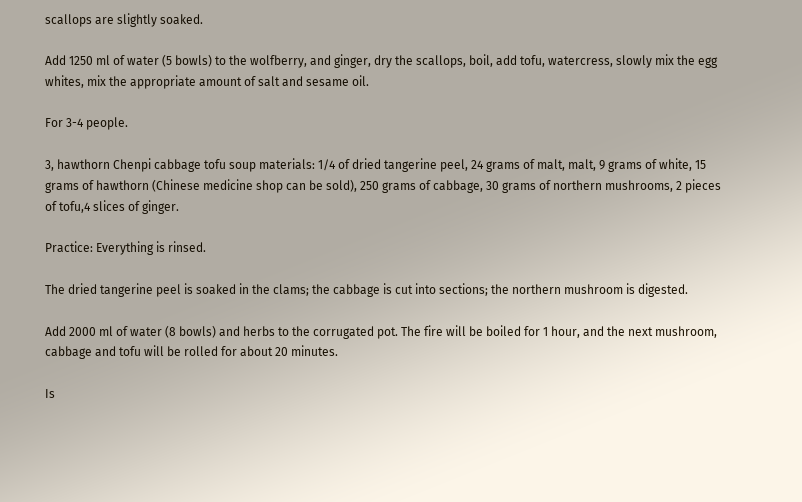scallops are slightly soaked.

Add 1250 ml of water (5 bowls) to the wolfberry, and ginger, dry the scallops, boil, add tofu, watercress, slowly mix the egg whites, mix the appropriate amount of salt and sesame oil.

For 3-4 people.

3, hawthorn Chenpi cabbage tofu soup materials: 1/4 of dried tangerine peel, 24 grams of malt, malt, 9 grams of white, 15 grams of hawthorn (Chinese medicine shop can be sold), 250 grams of cabbage, 30 grams of northern mushrooms, 2 pieces of tofu,4 slices of ginger.

Practice: Everything is rinsed.

The dried tangerine peel is soaked in the clams; the cabbage is cut into sections; the northern mushroom is digested.

Add 2000 ml of water (8 bowls) and herbs to the corrugated pot. The fire will be boiled for 1 hour, and the next mushroom, cabbage and tofu will be rolled for about 20 minutes.

Is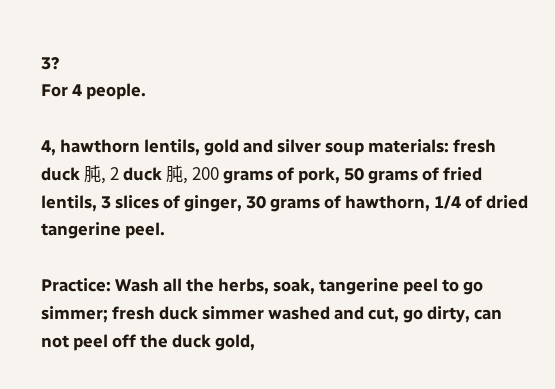3?
For 4 people.

4, hawthorn lentils, gold and silver soup materials: fresh duck 肫, 2 duck 肫, 200 grams of pork, 50 grams of fried lentils, 3 slices of ginger, 30 grams of hawthorn, 1/4 of dried tangerine peel.

Practice: Wash all the herbs, soak, tangerine peel to go simmer; fresh duck simmer washed and cut, go dirty, can not peel off the duck gold,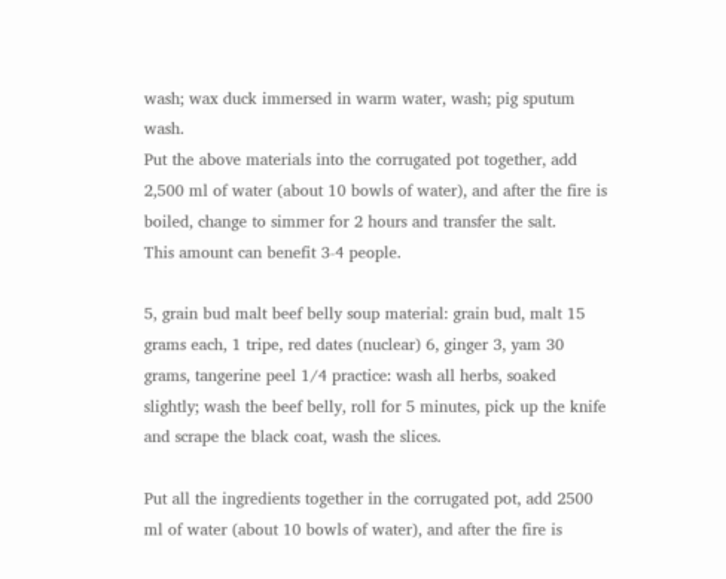wash; wax duck immersed in warm water, wash; pig sputum wash.
Put the above materials into the corrugated pot together, add 2,500 ml of water (about 10 bowls of water), and after the fire is boiled, change to simmer for 2 hours and transfer the salt.
This amount can benefit 3-4 people.

5, grain bud malt beef belly soup material: grain bud, malt 15 grams each, 1 tripe, red dates (nuclear) 6, ginger 3, yam 30 grams, tangerine peel 1/4 practice: wash all herbs, soaked slightly; wash the beef belly, roll for 5 minutes, pick up the knife and scrape the black coat, wash the slices.

Put all the ingredients together in the corrugated pot, add 2500 ml of water (about 10 bowls of water), and after the fire is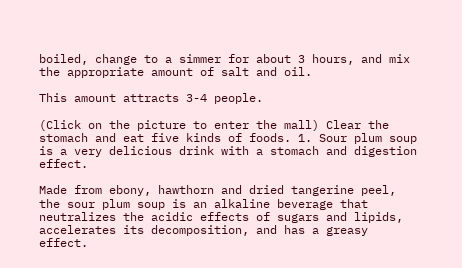boiled, change to a simmer for about 3 hours, and mix the appropriate amount of salt and oil.

This amount attracts 3-4 people.

(Click on the picture to enter the mall) Clear the stomach and eat five kinds of foods. 1. Sour plum soup is a very delicious drink with a stomach and digestion effect.

Made from ebony, hawthorn and dried tangerine peel, the sour plum soup is an alkaline beverage that neutralizes the acidic effects of sugars and lipids, accelerates its decomposition, and has a greasy effect.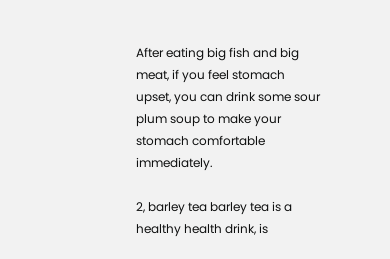After eating big fish and big meat, if you feel stomach upset, you can drink some sour plum soup to make your stomach comfortable immediately.

2, barley tea barley tea is a healthy health drink, is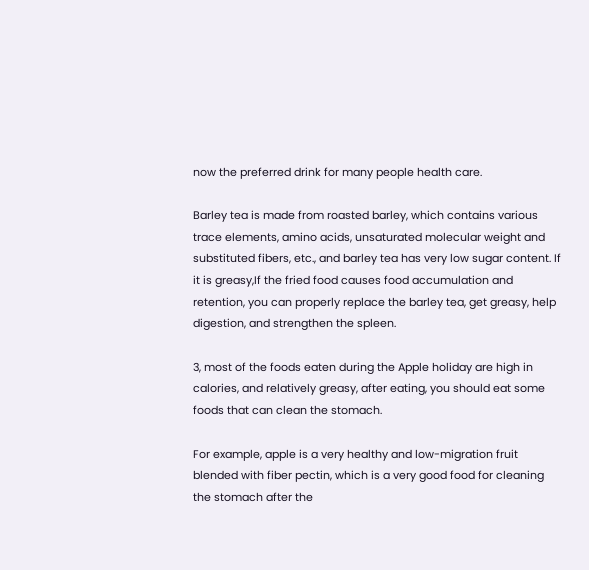now the preferred drink for many people health care.

Barley tea is made from roasted barley, which contains various trace elements, amino acids, unsaturated molecular weight and substituted fibers, etc., and barley tea has very low sugar content. If it is greasy,If the fried food causes food accumulation and retention, you can properly replace the barley tea, get greasy, help digestion, and strengthen the spleen.

3, most of the foods eaten during the Apple holiday are high in calories, and relatively greasy, after eating, you should eat some foods that can clean the stomach.

For example, apple is a very healthy and low-migration fruit blended with fiber pectin, which is a very good food for cleaning the stomach after the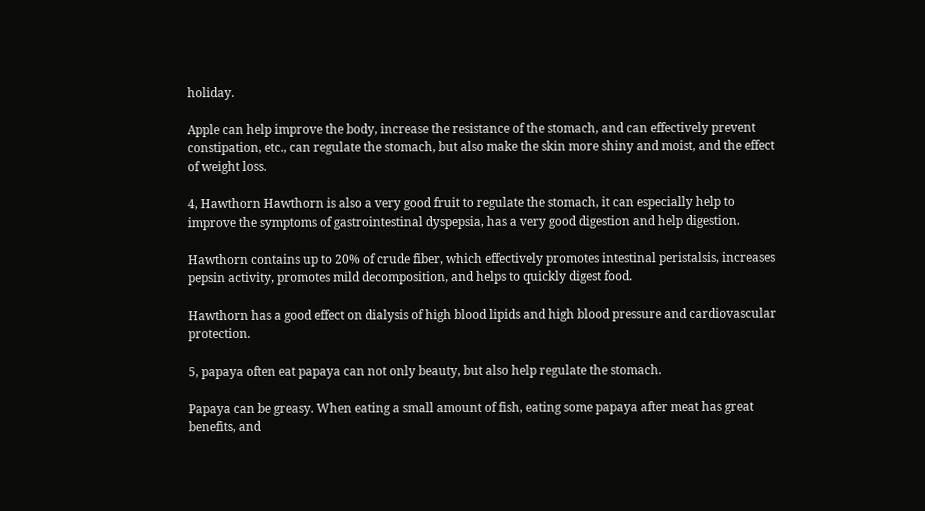holiday.

Apple can help improve the body, increase the resistance of the stomach, and can effectively prevent constipation, etc., can regulate the stomach, but also make the skin more shiny and moist, and the effect of weight loss.

4, Hawthorn Hawthorn is also a very good fruit to regulate the stomach, it can especially help to improve the symptoms of gastrointestinal dyspepsia, has a very good digestion and help digestion.

Hawthorn contains up to 20% of crude fiber, which effectively promotes intestinal peristalsis, increases pepsin activity, promotes mild decomposition, and helps to quickly digest food.

Hawthorn has a good effect on dialysis of high blood lipids and high blood pressure and cardiovascular protection.

5, papaya often eat papaya can not only beauty, but also help regulate the stomach.

Papaya can be greasy. When eating a small amount of fish, eating some papaya after meat has great benefits, and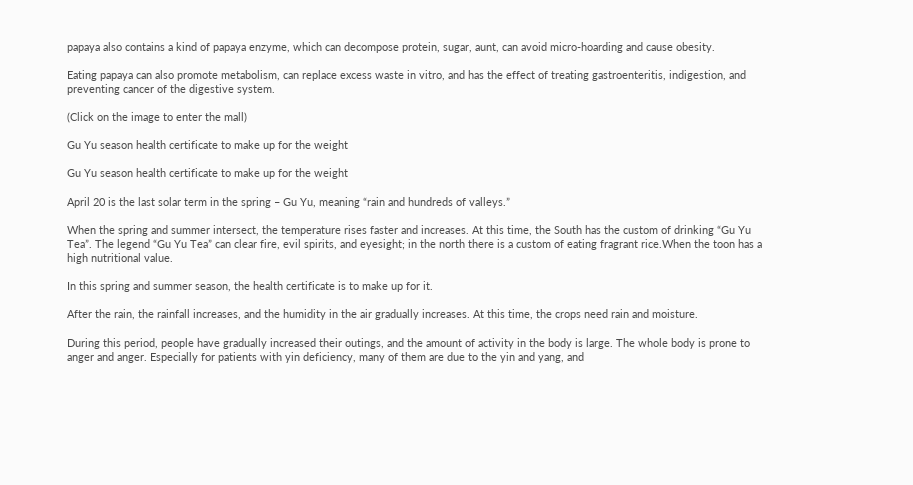papaya also contains a kind of papaya enzyme, which can decompose protein, sugar, aunt, can avoid micro-hoarding and cause obesity.

Eating papaya can also promote metabolism, can replace excess waste in vitro, and has the effect of treating gastroenteritis, indigestion, and preventing cancer of the digestive system.

(Click on the image to enter the mall)

Gu Yu season health certificate to make up for the weight

Gu Yu season health certificate to make up for the weight

April 20 is the last solar term in the spring – Gu Yu, meaning “rain and hundreds of valleys.”

When the spring and summer intersect, the temperature rises faster and increases. At this time, the South has the custom of drinking “Gu Yu Tea”. The legend “Gu Yu Tea” can clear fire, evil spirits, and eyesight; in the north there is a custom of eating fragrant rice.When the toon has a high nutritional value.

In this spring and summer season, the health certificate is to make up for it.

After the rain, the rainfall increases, and the humidity in the air gradually increases. At this time, the crops need rain and moisture.

During this period, people have gradually increased their outings, and the amount of activity in the body is large. The whole body is prone to anger and anger. Especially for patients with yin deficiency, many of them are due to the yin and yang, and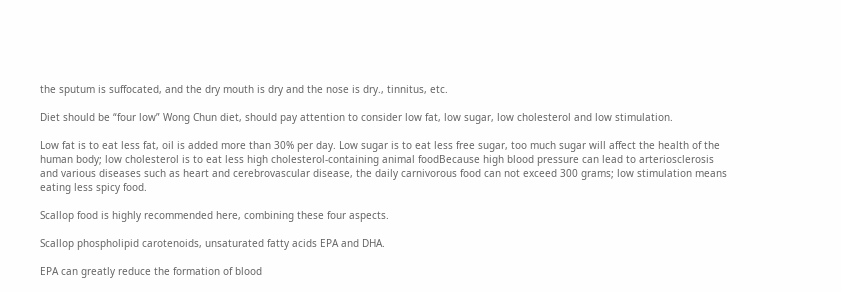the sputum is suffocated, and the dry mouth is dry and the nose is dry., tinnitus, etc.

Diet should be “four low” Wong Chun diet, should pay attention to consider low fat, low sugar, low cholesterol and low stimulation.

Low fat is to eat less fat, oil is added more than 30% per day. Low sugar is to eat less free sugar, too much sugar will affect the health of the human body; low cholesterol is to eat less high cholesterol-containing animal foodBecause high blood pressure can lead to arteriosclerosis and various diseases such as heart and cerebrovascular disease, the daily carnivorous food can not exceed 300 grams; low stimulation means eating less spicy food.

Scallop food is highly recommended here, combining these four aspects.

Scallop phospholipid carotenoids, unsaturated fatty acids EPA and DHA.

EPA can greatly reduce the formation of blood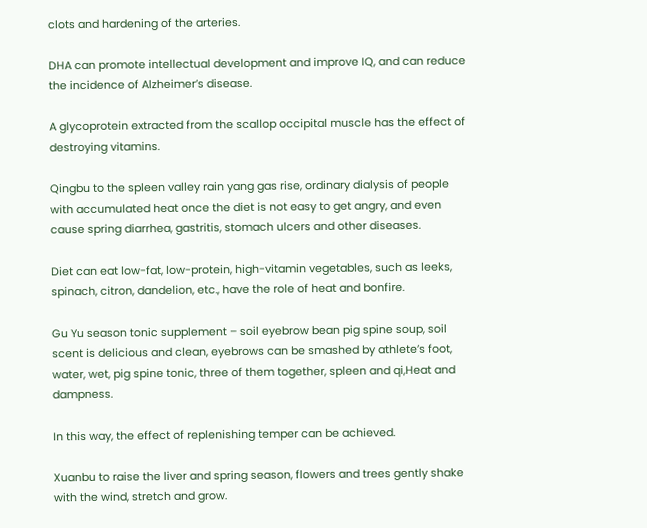clots and hardening of the arteries.

DHA can promote intellectual development and improve IQ, and can reduce the incidence of Alzheimer’s disease.

A glycoprotein extracted from the scallop occipital muscle has the effect of destroying vitamins.

Qingbu to the spleen valley rain yang gas rise, ordinary dialysis of people with accumulated heat once the diet is not easy to get angry, and even cause spring diarrhea, gastritis, stomach ulcers and other diseases.

Diet can eat low-fat, low-protein, high-vitamin vegetables, such as leeks, spinach, citron, dandelion, etc., have the role of heat and bonfire.

Gu Yu season tonic supplement – soil eyebrow bean pig spine soup, soil scent is delicious and clean, eyebrows can be smashed by athlete’s foot, water, wet, pig spine tonic, three of them together, spleen and qi,Heat and dampness.

In this way, the effect of replenishing temper can be achieved.

Xuanbu to raise the liver and spring season, flowers and trees gently shake with the wind, stretch and grow.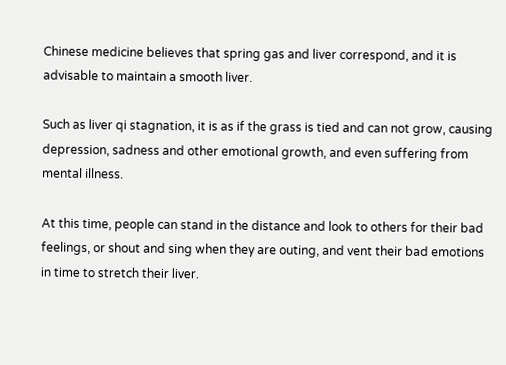Chinese medicine believes that spring gas and liver correspond, and it is advisable to maintain a smooth liver.

Such as liver qi stagnation, it is as if the grass is tied and can not grow, causing depression, sadness and other emotional growth, and even suffering from mental illness.

At this time, people can stand in the distance and look to others for their bad feelings, or shout and sing when they are outing, and vent their bad emotions in time to stretch their liver.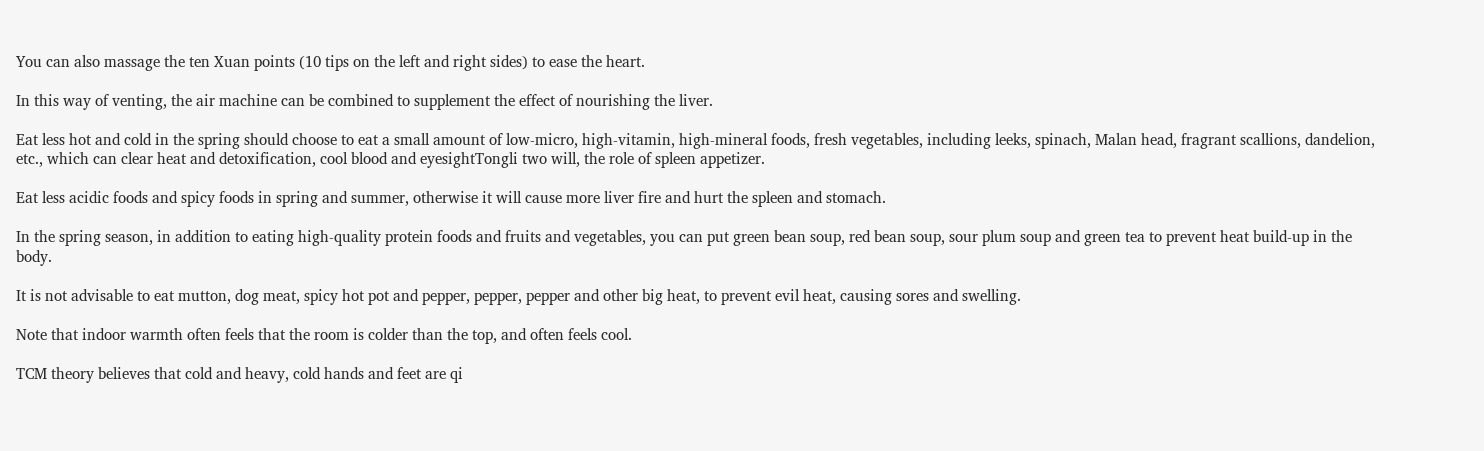You can also massage the ten Xuan points (10 tips on the left and right sides) to ease the heart.

In this way of venting, the air machine can be combined to supplement the effect of nourishing the liver.

Eat less hot and cold in the spring should choose to eat a small amount of low-micro, high-vitamin, high-mineral foods, fresh vegetables, including leeks, spinach, Malan head, fragrant scallions, dandelion, etc., which can clear heat and detoxification, cool blood and eyesightTongli two will, the role of spleen appetizer.

Eat less acidic foods and spicy foods in spring and summer, otherwise it will cause more liver fire and hurt the spleen and stomach.

In the spring season, in addition to eating high-quality protein foods and fruits and vegetables, you can put green bean soup, red bean soup, sour plum soup and green tea to prevent heat build-up in the body.

It is not advisable to eat mutton, dog meat, spicy hot pot and pepper, pepper, pepper and other big heat, to prevent evil heat, causing sores and swelling.

Note that indoor warmth often feels that the room is colder than the top, and often feels cool.

TCM theory believes that cold and heavy, cold hands and feet are qi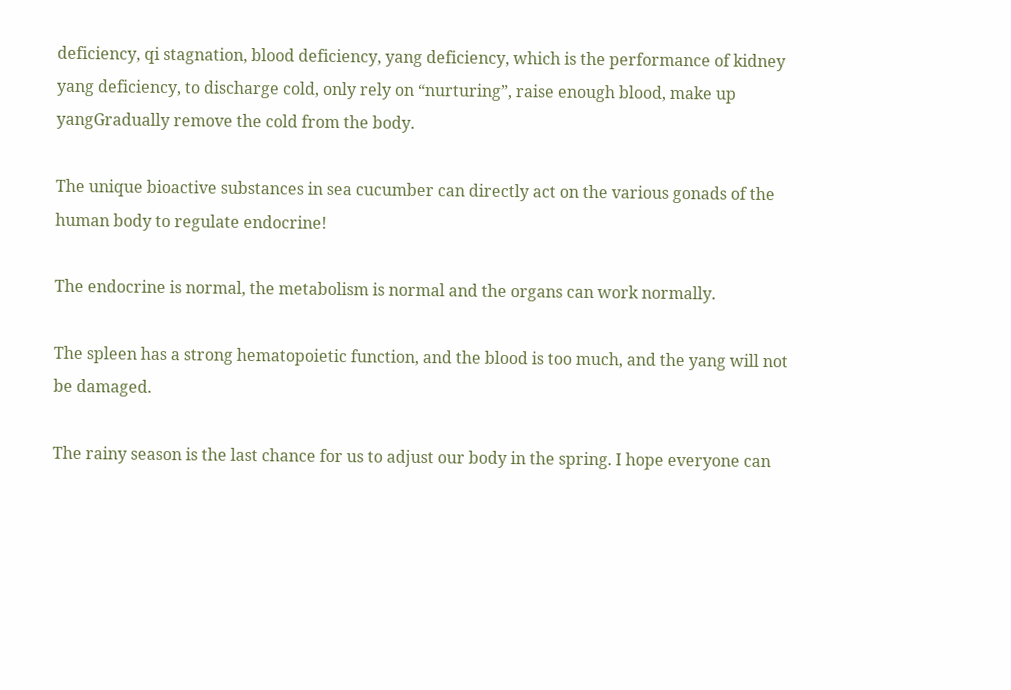deficiency, qi stagnation, blood deficiency, yang deficiency, which is the performance of kidney yang deficiency, to discharge cold, only rely on “nurturing”, raise enough blood, make up yangGradually remove the cold from the body.

The unique bioactive substances in sea cucumber can directly act on the various gonads of the human body to regulate endocrine!

The endocrine is normal, the metabolism is normal and the organs can work normally.

The spleen has a strong hematopoietic function, and the blood is too much, and the yang will not be damaged.

The rainy season is the last chance for us to adjust our body in the spring. I hope everyone can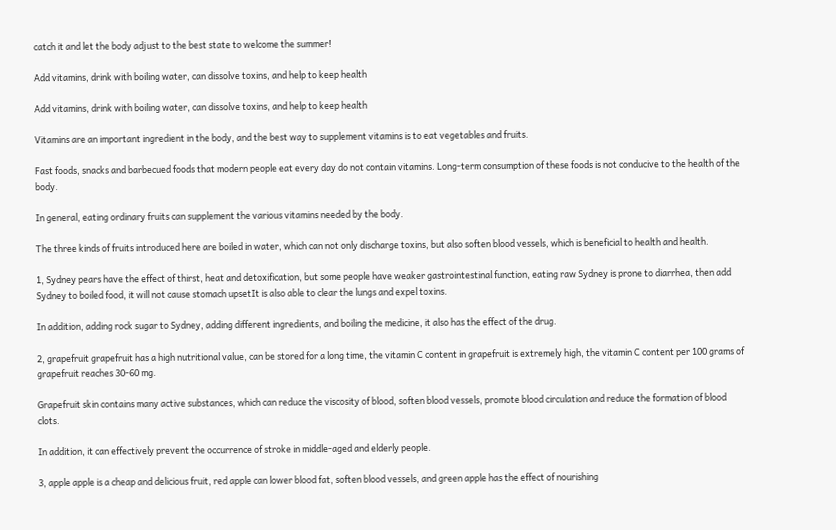catch it and let the body adjust to the best state to welcome the summer!

Add vitamins, drink with boiling water, can dissolve toxins, and help to keep health

Add vitamins, drink with boiling water, can dissolve toxins, and help to keep health

Vitamins are an important ingredient in the body, and the best way to supplement vitamins is to eat vegetables and fruits.

Fast foods, snacks and barbecued foods that modern people eat every day do not contain vitamins. Long-term consumption of these foods is not conducive to the health of the body.

In general, eating ordinary fruits can supplement the various vitamins needed by the body.

The three kinds of fruits introduced here are boiled in water, which can not only discharge toxins, but also soften blood vessels, which is beneficial to health and health.

1, Sydney pears have the effect of thirst, heat and detoxification, but some people have weaker gastrointestinal function, eating raw Sydney is prone to diarrhea, then add Sydney to boiled food, it will not cause stomach upsetIt is also able to clear the lungs and expel toxins.

In addition, adding rock sugar to Sydney, adding different ingredients, and boiling the medicine, it also has the effect of the drug.

2, grapefruit grapefruit has a high nutritional value, can be stored for a long time, the vitamin C content in grapefruit is extremely high, the vitamin C content per 100 grams of grapefruit reaches 30-60 mg.

Grapefruit skin contains many active substances, which can reduce the viscosity of blood, soften blood vessels, promote blood circulation and reduce the formation of blood clots.

In addition, it can effectively prevent the occurrence of stroke in middle-aged and elderly people.

3, apple apple is a cheap and delicious fruit, red apple can lower blood fat, soften blood vessels, and green apple has the effect of nourishing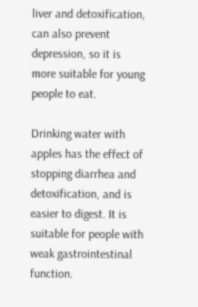liver and detoxification, can also prevent depression, so it is more suitable for young people to eat.

Drinking water with apples has the effect of stopping diarrhea and detoxification, and is easier to digest. It is suitable for people with weak gastrointestinal function.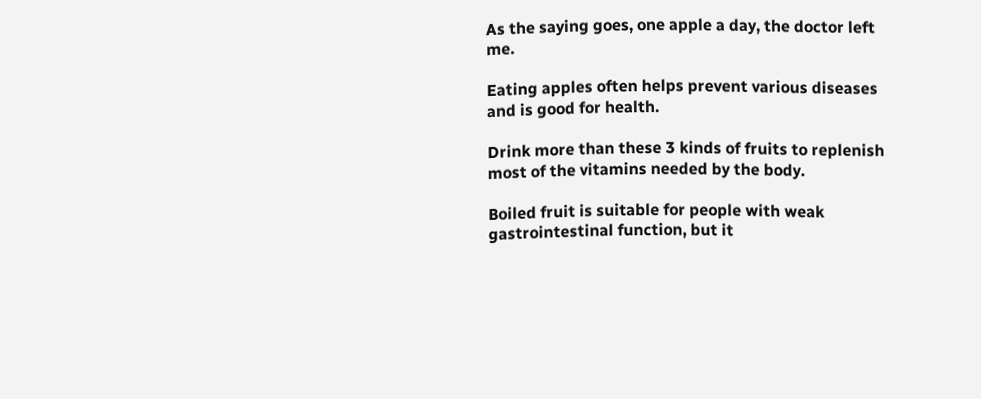As the saying goes, one apple a day, the doctor left me.

Eating apples often helps prevent various diseases and is good for health.

Drink more than these 3 kinds of fruits to replenish most of the vitamins needed by the body.

Boiled fruit is suitable for people with weak gastrointestinal function, but it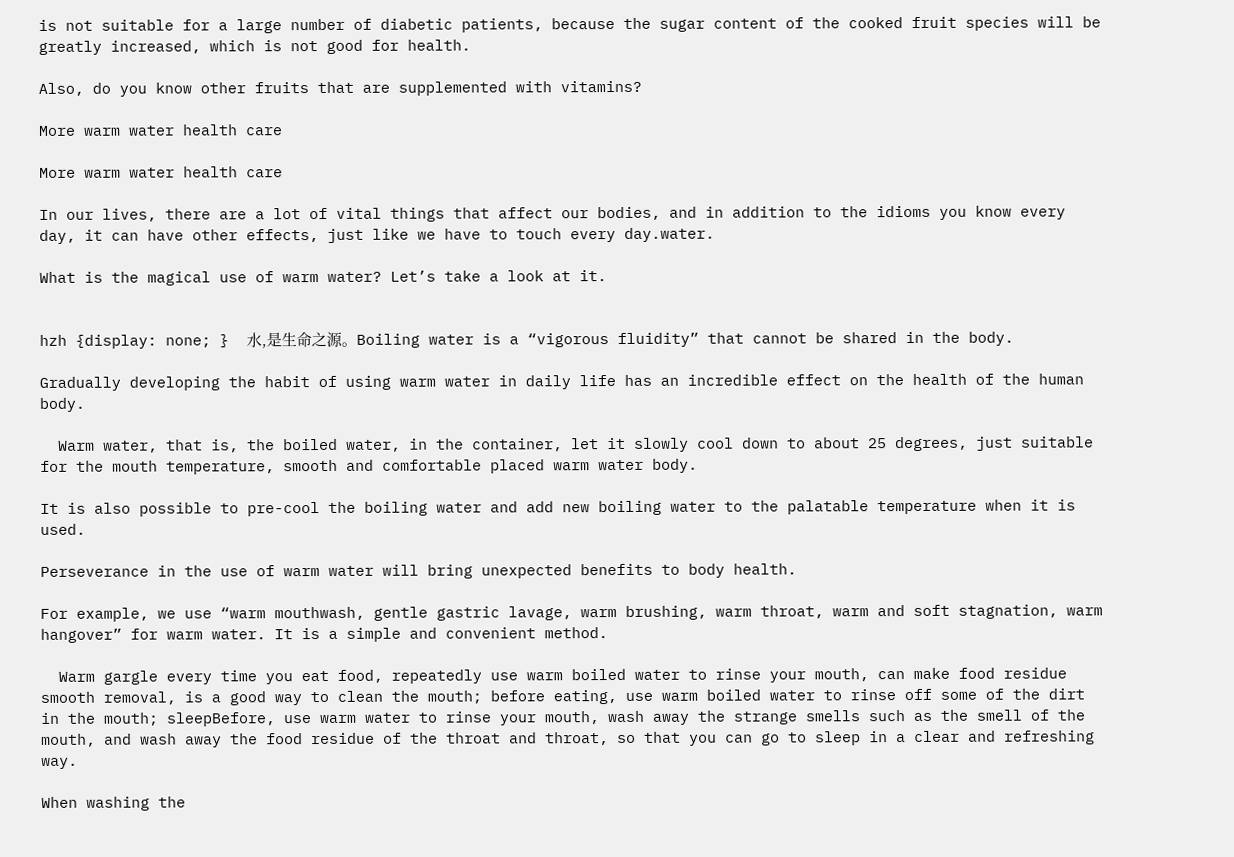is not suitable for a large number of diabetic patients, because the sugar content of the cooked fruit species will be greatly increased, which is not good for health.

Also, do you know other fruits that are supplemented with vitamins?

More warm water health care

More warm water health care

In our lives, there are a lot of vital things that affect our bodies, and in addition to the idioms you know every day, it can have other effects, just like we have to touch every day.water.

What is the magical use of warm water? Let’s take a look at it.


hzh {display: none; }  水,是生命之源。Boiling water is a “vigorous fluidity” that cannot be shared in the body.

Gradually developing the habit of using warm water in daily life has an incredible effect on the health of the human body.

  Warm water, that is, the boiled water, in the container, let it slowly cool down to about 25 degrees, just suitable for the mouth temperature, smooth and comfortable placed warm water body.

It is also possible to pre-cool the boiling water and add new boiling water to the palatable temperature when it is used.

Perseverance in the use of warm water will bring unexpected benefits to body health.

For example, we use “warm mouthwash, gentle gastric lavage, warm brushing, warm throat, warm and soft stagnation, warm hangover” for warm water. It is a simple and convenient method.

  Warm gargle every time you eat food, repeatedly use warm boiled water to rinse your mouth, can make food residue smooth removal, is a good way to clean the mouth; before eating, use warm boiled water to rinse off some of the dirt in the mouth; sleepBefore, use warm water to rinse your mouth, wash away the strange smells such as the smell of the mouth, and wash away the food residue of the throat and throat, so that you can go to sleep in a clear and refreshing way.

When washing the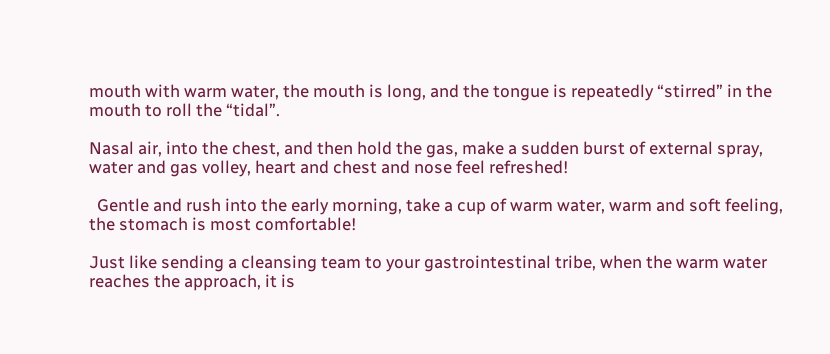mouth with warm water, the mouth is long, and the tongue is repeatedly “stirred” in the mouth to roll the “tidal”.

Nasal air, into the chest, and then hold the gas, make a sudden burst of external spray, water and gas volley, heart and chest and nose feel refreshed!

  Gentle and rush into the early morning, take a cup of warm water, warm and soft feeling, the stomach is most comfortable!

Just like sending a cleansing team to your gastrointestinal tribe, when the warm water reaches the approach, it is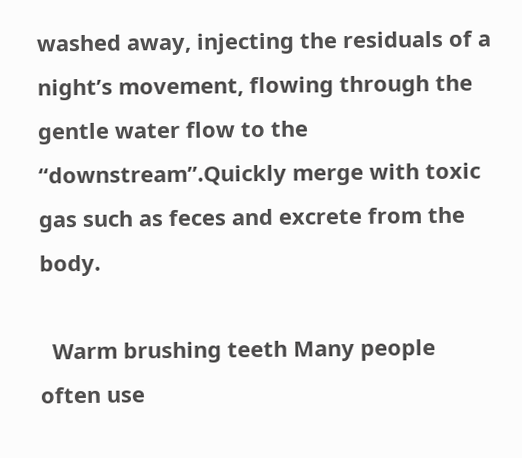washed away, injecting the residuals of a night’s movement, flowing through the gentle water flow to the “downstream”.Quickly merge with toxic gas such as feces and excrete from the body.

  Warm brushing teeth Many people often use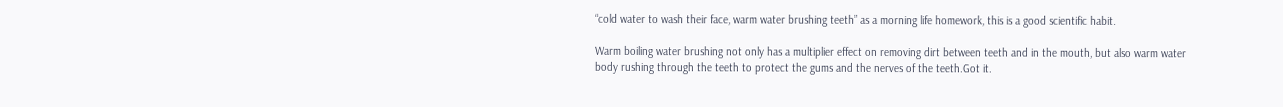“cold water to wash their face, warm water brushing teeth” as a morning life homework, this is a good scientific habit.

Warm boiling water brushing not only has a multiplier effect on removing dirt between teeth and in the mouth, but also warm water body rushing through the teeth to protect the gums and the nerves of the teeth.Got it.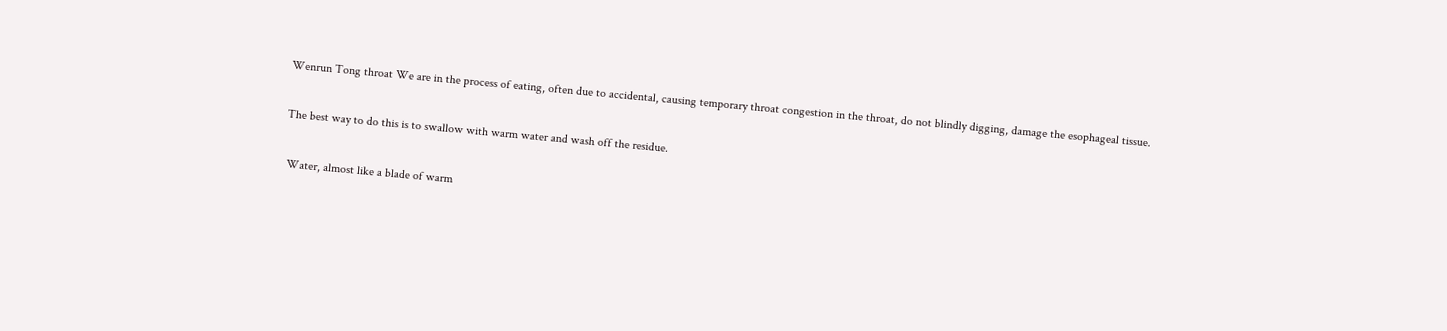Wenrun Tong throat We are in the process of eating, often due to accidental, causing temporary throat congestion in the throat, do not blindly digging, damage the esophageal tissue.

The best way to do this is to swallow with warm water and wash off the residue.

 Water, almost like a blade of warm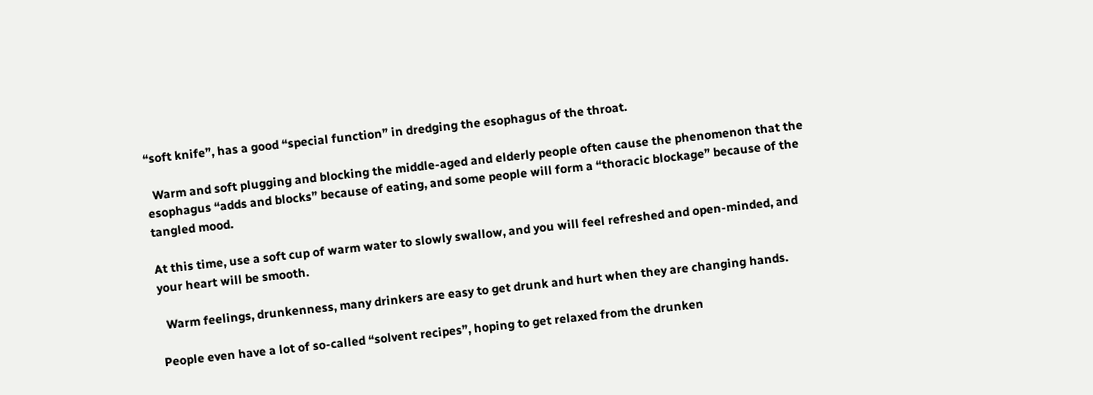“soft knife”, has a good “special function” in dredging the esophagus of the throat.

  Warm and soft plugging and blocking the middle-aged and elderly people often cause the phenomenon that the esophagus “adds and blocks” because of eating, and some people will form a “thoracic blockage” because of the tangled mood.

At this time, use a soft cup of warm water to slowly swallow, and you will feel refreshed and open-minded, and your heart will be smooth.

  Warm feelings, drunkenness, many drinkers are easy to get drunk and hurt when they are changing hands.

People even have a lot of so-called “solvent recipes”, hoping to get relaxed from the drunken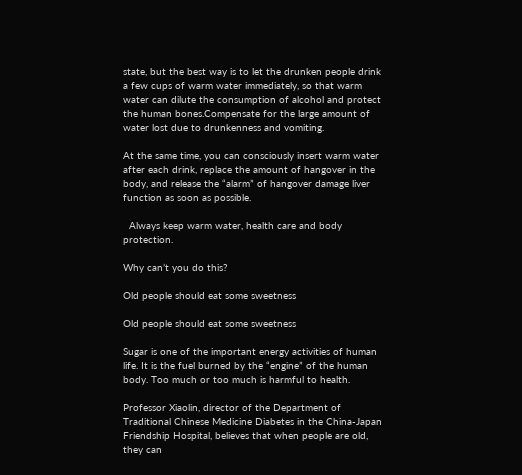state, but the best way is to let the drunken people drink a few cups of warm water immediately, so that warm water can dilute the consumption of alcohol and protect the human bones.Compensate for the large amount of water lost due to drunkenness and vomiting.

At the same time, you can consciously insert warm water after each drink, replace the amount of hangover in the body, and release the “alarm” of hangover damage liver function as soon as possible.

  Always keep warm water, health care and body protection.

Why can’t you do this?

Old people should eat some sweetness

Old people should eat some sweetness

Sugar is one of the important energy activities of human life. It is the fuel burned by the “engine” of the human body. Too much or too much is harmful to health.

Professor Xiaolin, director of the Department of Traditional Chinese Medicine Diabetes in the China-Japan Friendship Hospital, believes that when people are old, they can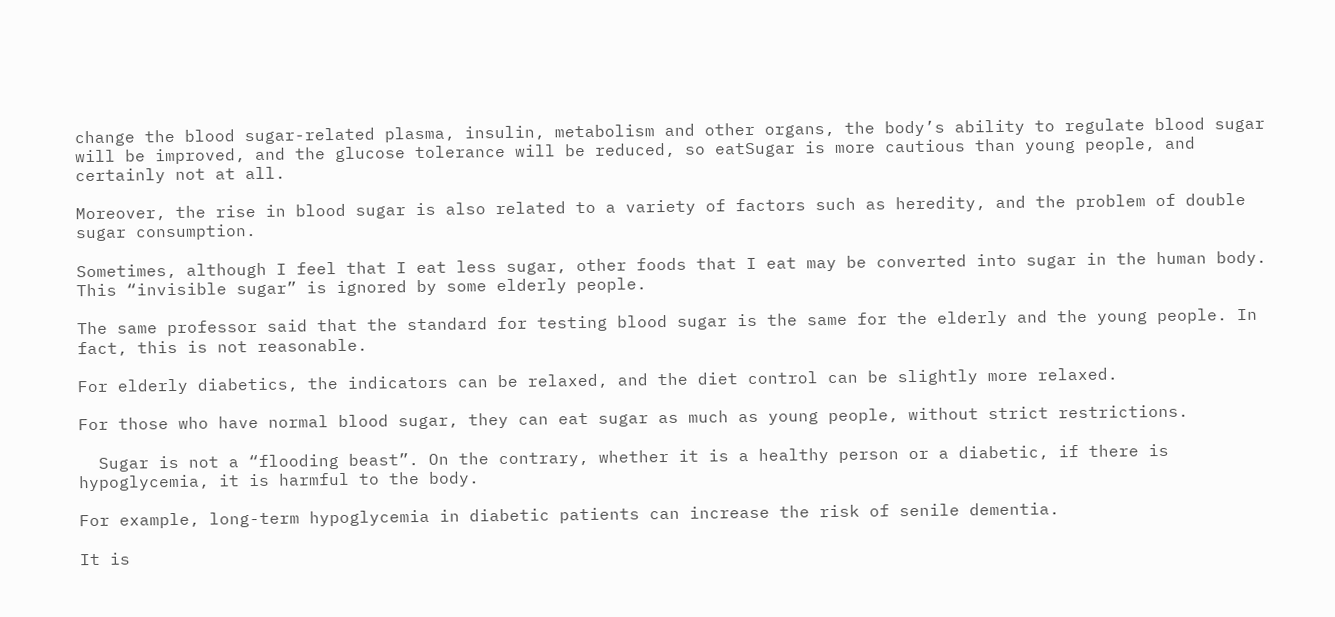change the blood sugar-related plasma, insulin, metabolism and other organs, the body’s ability to regulate blood sugar will be improved, and the glucose tolerance will be reduced, so eatSugar is more cautious than young people, and certainly not at all.

Moreover, the rise in blood sugar is also related to a variety of factors such as heredity, and the problem of double sugar consumption.

Sometimes, although I feel that I eat less sugar, other foods that I eat may be converted into sugar in the human body. This “invisible sugar” is ignored by some elderly people.

The same professor said that the standard for testing blood sugar is the same for the elderly and the young people. In fact, this is not reasonable.

For elderly diabetics, the indicators can be relaxed, and the diet control can be slightly more relaxed.

For those who have normal blood sugar, they can eat sugar as much as young people, without strict restrictions.

  Sugar is not a “flooding beast”. On the contrary, whether it is a healthy person or a diabetic, if there is hypoglycemia, it is harmful to the body.

For example, long-term hypoglycemia in diabetic patients can increase the risk of senile dementia.

It is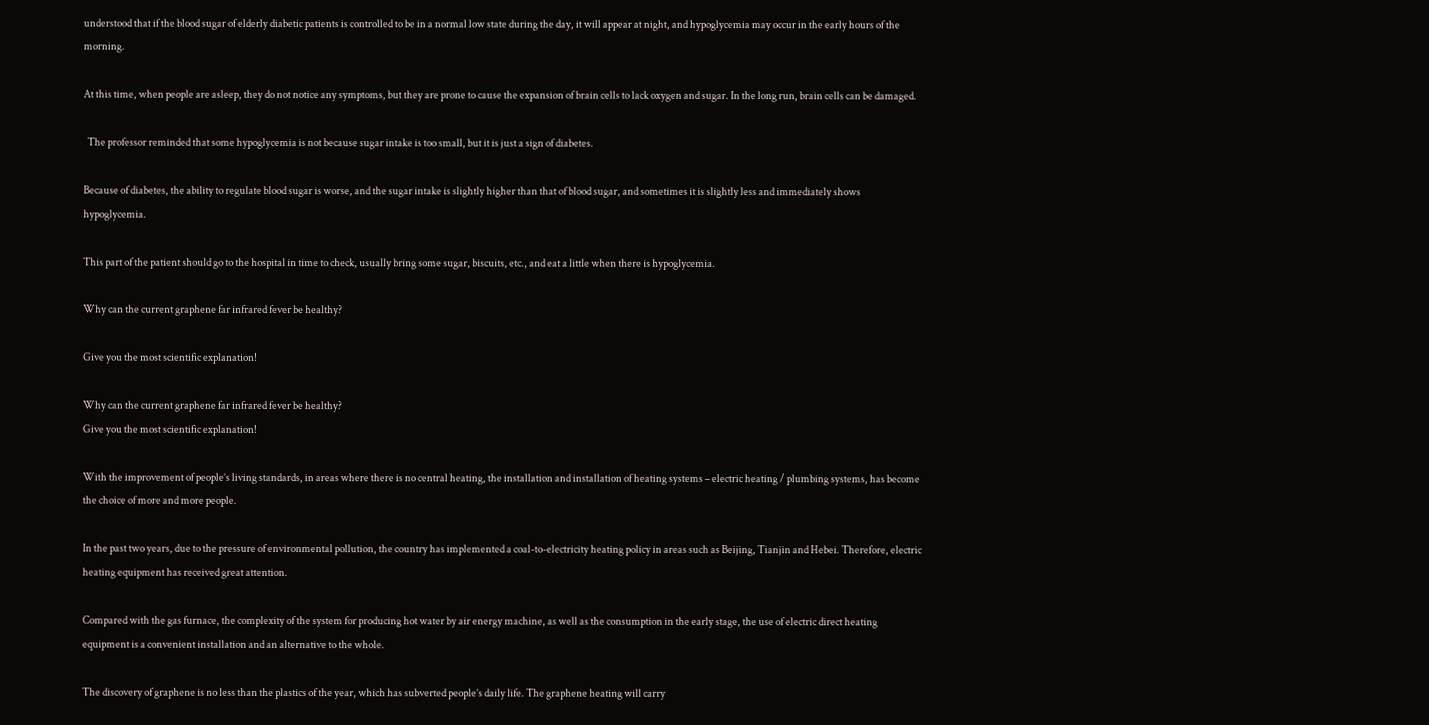understood that if the blood sugar of elderly diabetic patients is controlled to be in a normal low state during the day, it will appear at night, and hypoglycemia may occur in the early hours of the morning.

At this time, when people are asleep, they do not notice any symptoms, but they are prone to cause the expansion of brain cells to lack oxygen and sugar. In the long run, brain cells can be damaged.

  The professor reminded that some hypoglycemia is not because sugar intake is too small, but it is just a sign of diabetes.

Because of diabetes, the ability to regulate blood sugar is worse, and the sugar intake is slightly higher than that of blood sugar, and sometimes it is slightly less and immediately shows hypoglycemia.

This part of the patient should go to the hospital in time to check, usually bring some sugar, biscuits, etc., and eat a little when there is hypoglycemia.

Why can the current graphene far infrared fever be healthy?

Give you the most scientific explanation!

Why can the current graphene far infrared fever be healthy?
Give you the most scientific explanation!

With the improvement of people’s living standards, in areas where there is no central heating, the installation and installation of heating systems – electric heating / plumbing systems, has become the choice of more and more people.

In the past two years, due to the pressure of environmental pollution, the country has implemented a coal-to-electricity heating policy in areas such as Beijing, Tianjin and Hebei. Therefore, electric heating equipment has received great attention.

Compared with the gas furnace, the complexity of the system for producing hot water by air energy machine, as well as the consumption in the early stage, the use of electric direct heating equipment is a convenient installation and an alternative to the whole.

The discovery of graphene is no less than the plastics of the year, which has subverted people’s daily life. The graphene heating will carry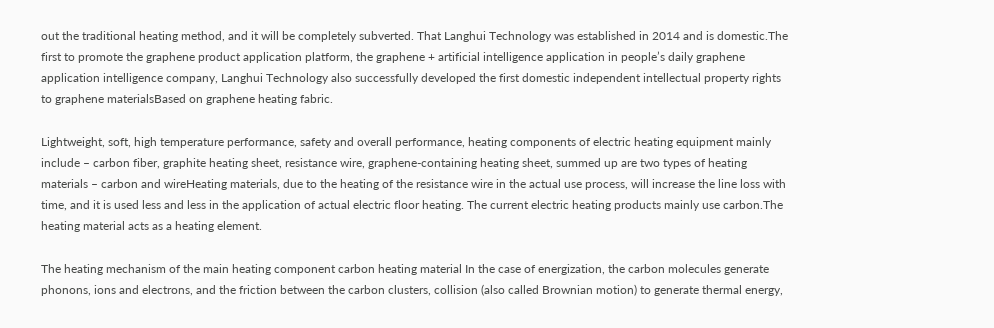out the traditional heating method, and it will be completely subverted. That Langhui Technology was established in 2014 and is domestic.The first to promote the graphene product application platform, the graphene + artificial intelligence application in people’s daily graphene application intelligence company, Langhui Technology also successfully developed the first domestic independent intellectual property rights to graphene materialsBased on graphene heating fabric.

Lightweight, soft, high temperature performance, safety and overall performance, heating components of electric heating equipment mainly include – carbon fiber, graphite heating sheet, resistance wire, graphene-containing heating sheet, summed up are two types of heating materials – carbon and wireHeating materials, due to the heating of the resistance wire in the actual use process, will increase the line loss with time, and it is used less and less in the application of actual electric floor heating. The current electric heating products mainly use carbon.The heating material acts as a heating element.

The heating mechanism of the main heating component carbon heating material In the case of energization, the carbon molecules generate phonons, ions and electrons, and the friction between the carbon clusters, collision (also called Brownian motion) to generate thermal energy,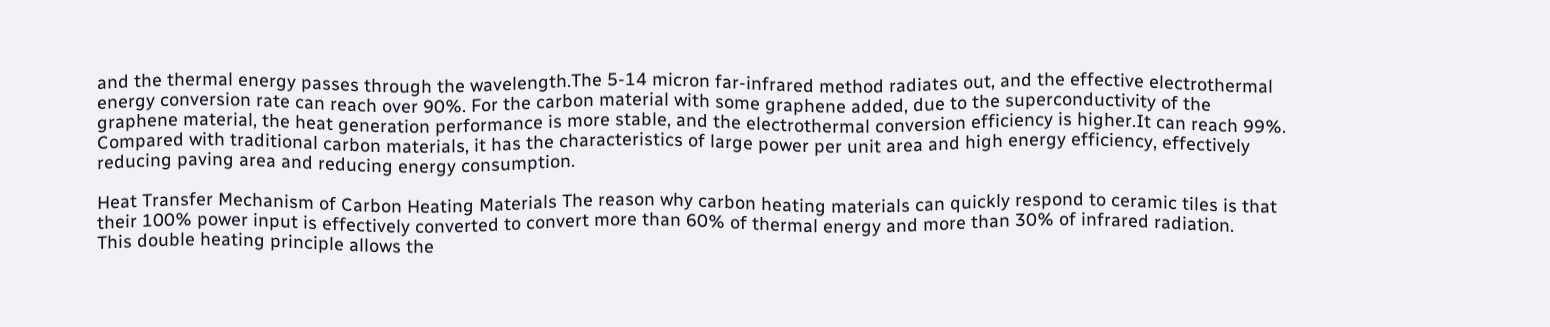and the thermal energy passes through the wavelength.The 5-14 micron far-infrared method radiates out, and the effective electrothermal energy conversion rate can reach over 90%. For the carbon material with some graphene added, due to the superconductivity of the graphene material, the heat generation performance is more stable, and the electrothermal conversion efficiency is higher.It can reach 99%. Compared with traditional carbon materials, it has the characteristics of large power per unit area and high energy efficiency, effectively reducing paving area and reducing energy consumption.

Heat Transfer Mechanism of Carbon Heating Materials The reason why carbon heating materials can quickly respond to ceramic tiles is that their 100% power input is effectively converted to convert more than 60% of thermal energy and more than 30% of infrared radiation.
This double heating principle allows the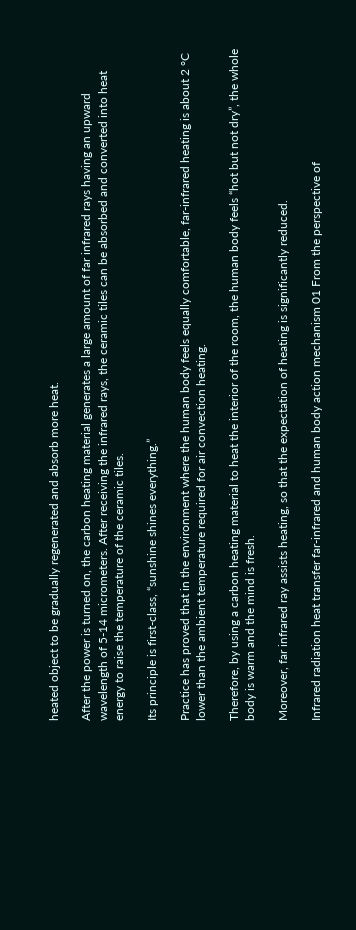heated object to be gradually regenerated and absorb more heat.

After the power is turned on, the carbon heating material generates a large amount of far infrared rays having an upward wavelength of 5-14 micrometers. After receiving the infrared rays, the ceramic tiles can be absorbed and converted into heat energy to raise the temperature of the ceramic tiles.

Its principle is first-class, “sunshine shines everything.”

Practice has proved that in the environment where the human body feels equally comfortable, far-infrared heating is about 2 °C lower than the ambient temperature required for air convection heating.

Therefore, by using a carbon heating material to heat the interior of the room, the human body feels “hot but not dry”, the whole body is warm and the mind is fresh.

Moreover, far infrared ray assists heating, so that the expectation of heating is significantly reduced.

Infrared radiation heat transfer far-infrared and human body action mechanism 01 From the perspective of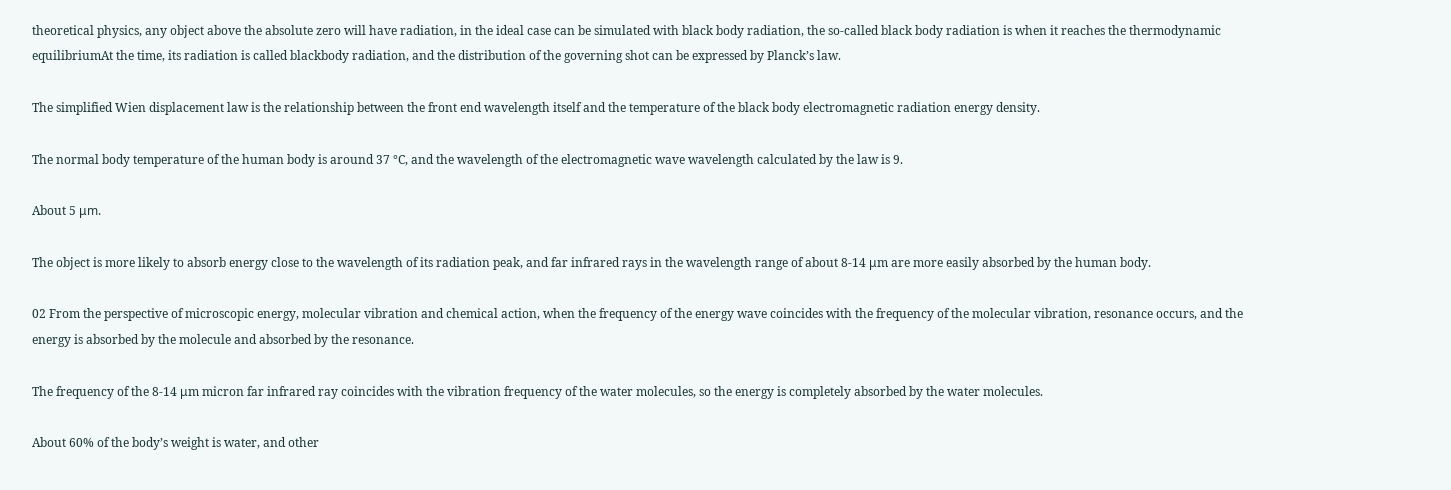theoretical physics, any object above the absolute zero will have radiation, in the ideal case can be simulated with black body radiation, the so-called black body radiation is when it reaches the thermodynamic equilibriumAt the time, its radiation is called blackbody radiation, and the distribution of the governing shot can be expressed by Planck’s law.

The simplified Wien displacement law is the relationship between the front end wavelength itself and the temperature of the black body electromagnetic radiation energy density.

The normal body temperature of the human body is around 37 °C, and the wavelength of the electromagnetic wave wavelength calculated by the law is 9.

About 5 μm.

The object is more likely to absorb energy close to the wavelength of its radiation peak, and far infrared rays in the wavelength range of about 8-14 μm are more easily absorbed by the human body.

02 From the perspective of microscopic energy, molecular vibration and chemical action, when the frequency of the energy wave coincides with the frequency of the molecular vibration, resonance occurs, and the energy is absorbed by the molecule and absorbed by the resonance.

The frequency of the 8-14 μm micron far infrared ray coincides with the vibration frequency of the water molecules, so the energy is completely absorbed by the water molecules.

About 60% of the body’s weight is water, and other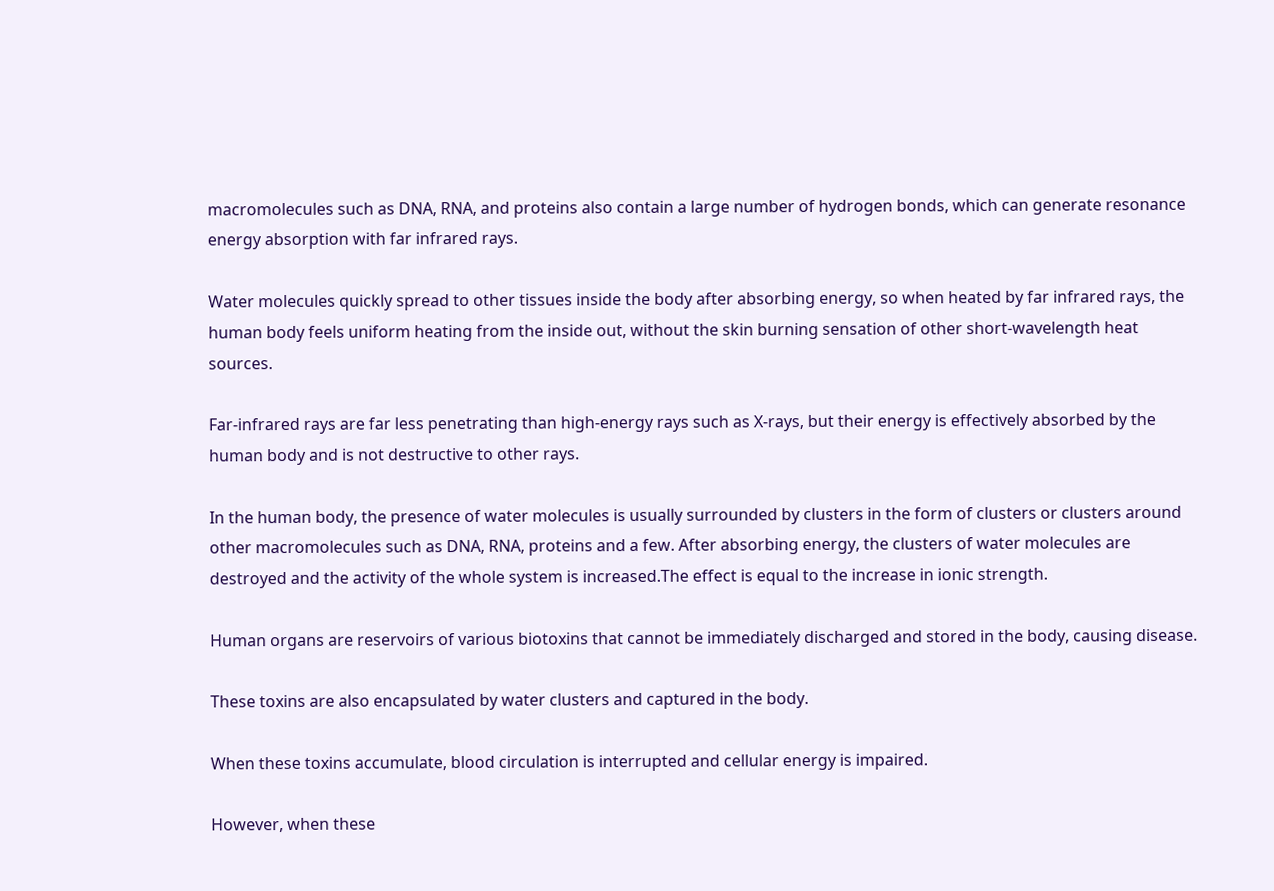macromolecules such as DNA, RNA, and proteins also contain a large number of hydrogen bonds, which can generate resonance energy absorption with far infrared rays.

Water molecules quickly spread to other tissues inside the body after absorbing energy, so when heated by far infrared rays, the human body feels uniform heating from the inside out, without the skin burning sensation of other short-wavelength heat sources.

Far-infrared rays are far less penetrating than high-energy rays such as X-rays, but their energy is effectively absorbed by the human body and is not destructive to other rays.

In the human body, the presence of water molecules is usually surrounded by clusters in the form of clusters or clusters around other macromolecules such as DNA, RNA, proteins and a few. After absorbing energy, the clusters of water molecules are destroyed and the activity of the whole system is increased.The effect is equal to the increase in ionic strength.

Human organs are reservoirs of various biotoxins that cannot be immediately discharged and stored in the body, causing disease.

These toxins are also encapsulated by water clusters and captured in the body.

When these toxins accumulate, blood circulation is interrupted and cellular energy is impaired.

However, when these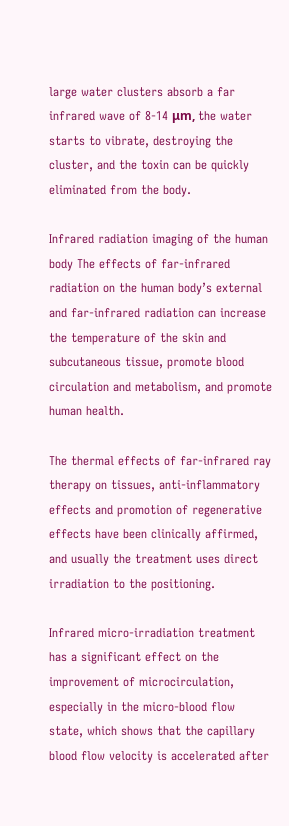large water clusters absorb a far infrared wave of 8-14 μm, the water starts to vibrate, destroying the cluster, and the toxin can be quickly eliminated from the body.

Infrared radiation imaging of the human body The effects of far-infrared radiation on the human body’s external and far-infrared radiation can increase the temperature of the skin and subcutaneous tissue, promote blood circulation and metabolism, and promote human health.

The thermal effects of far-infrared ray therapy on tissues, anti-inflammatory effects and promotion of regenerative effects have been clinically affirmed, and usually the treatment uses direct irradiation to the positioning.

Infrared micro-irradiation treatment has a significant effect on the improvement of microcirculation, especially in the micro-blood flow state, which shows that the capillary blood flow velocity is accelerated after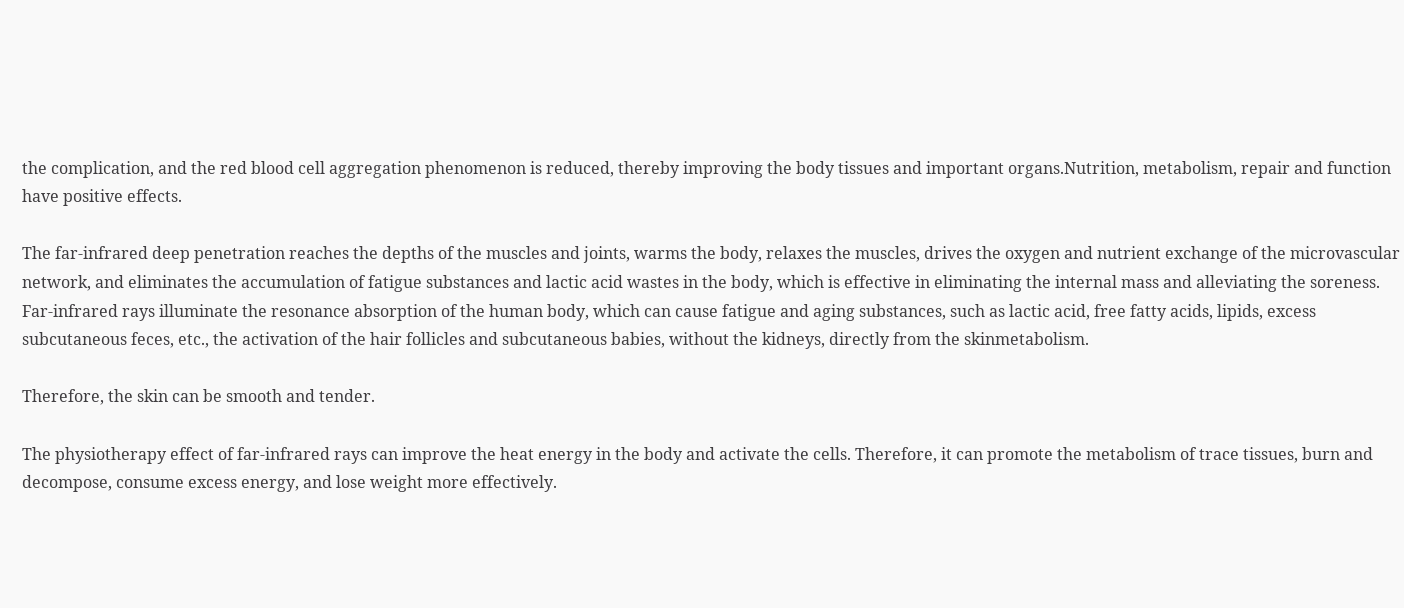the complication, and the red blood cell aggregation phenomenon is reduced, thereby improving the body tissues and important organs.Nutrition, metabolism, repair and function have positive effects.

The far-infrared deep penetration reaches the depths of the muscles and joints, warms the body, relaxes the muscles, drives the oxygen and nutrient exchange of the microvascular network, and eliminates the accumulation of fatigue substances and lactic acid wastes in the body, which is effective in eliminating the internal mass and alleviating the soreness.
Far-infrared rays illuminate the resonance absorption of the human body, which can cause fatigue and aging substances, such as lactic acid, free fatty acids, lipids, excess subcutaneous feces, etc., the activation of the hair follicles and subcutaneous babies, without the kidneys, directly from the skinmetabolism.

Therefore, the skin can be smooth and tender.

The physiotherapy effect of far-infrared rays can improve the heat energy in the body and activate the cells. Therefore, it can promote the metabolism of trace tissues, burn and decompose, consume excess energy, and lose weight more effectively.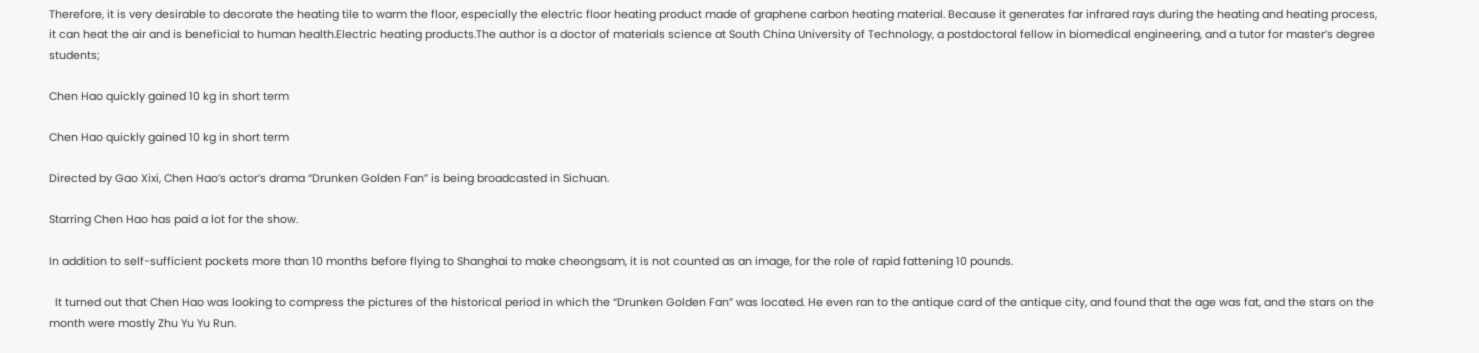Therefore, it is very desirable to decorate the heating tile to warm the floor, especially the electric floor heating product made of graphene carbon heating material. Because it generates far infrared rays during the heating and heating process, it can heat the air and is beneficial to human health.Electric heating products.The author is a doctor of materials science at South China University of Technology, a postdoctoral fellow in biomedical engineering, and a tutor for master’s degree students;

Chen Hao quickly gained 10 kg in short term

Chen Hao quickly gained 10 kg in short term

Directed by Gao Xixi, Chen Hao’s actor’s drama “Drunken Golden Fan” is being broadcasted in Sichuan.

Starring Chen Hao has paid a lot for the show.

In addition to self-sufficient pockets more than 10 months before flying to Shanghai to make cheongsam, it is not counted as an image, for the role of rapid fattening 10 pounds.

  It turned out that Chen Hao was looking to compress the pictures of the historical period in which the “Drunken Golden Fan” was located. He even ran to the antique card of the antique city, and found that the age was fat, and the stars on the month were mostly Zhu Yu Yu Run.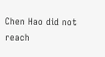Chen Hao did not reach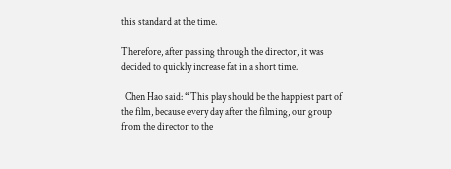this standard at the time.

Therefore, after passing through the director, it was decided to quickly increase fat in a short time.

  Chen Hao said: “This play should be the happiest part of the film, because every day after the filming, our group from the director to the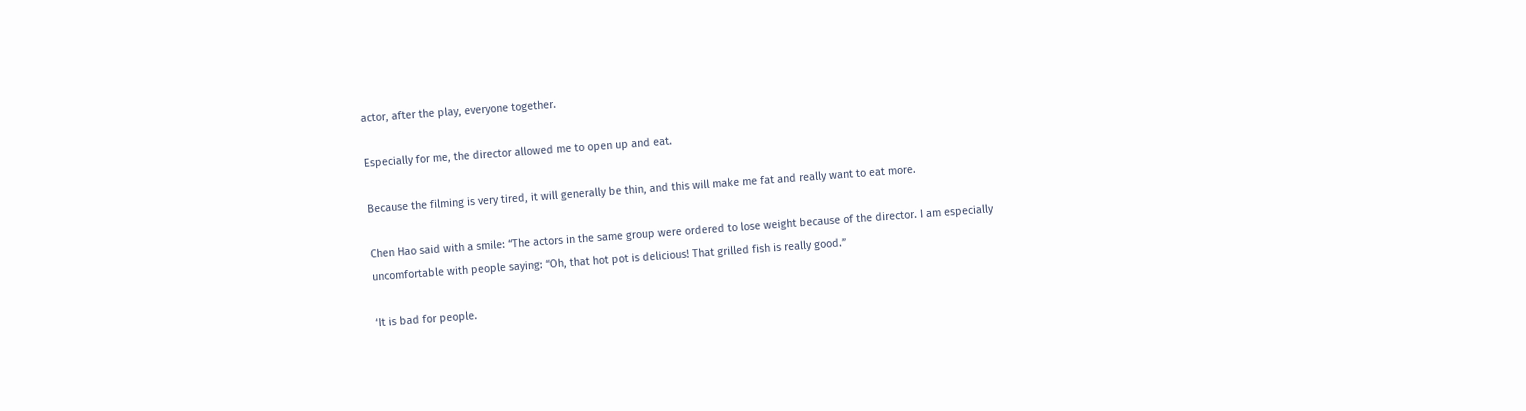actor, after the play, everyone together.

Especially for me, the director allowed me to open up and eat.

Because the filming is very tired, it will generally be thin, and this will make me fat and really want to eat more.

Chen Hao said with a smile: “The actors in the same group were ordered to lose weight because of the director. I am especially uncomfortable with people saying: “Oh, that hot pot is delicious! That grilled fish is really good.”

‘It is bad for people.